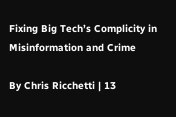Fixing Big Tech’s Complicity in Misinformation and Crime

By Chris Ricchetti | 13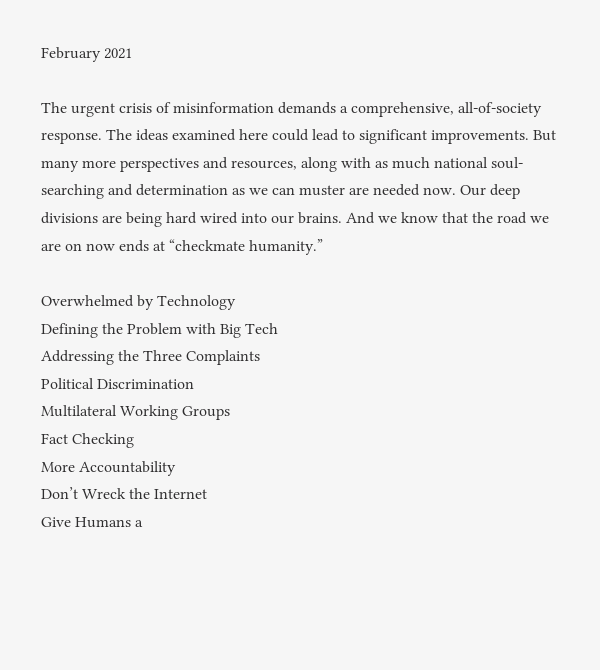February 2021

The urgent crisis of misinformation demands a comprehensive, all-of-society response. The ideas examined here could lead to significant improvements. But many more perspectives and resources, along with as much national soul-searching and determination as we can muster are needed now. Our deep divisions are being hard wired into our brains. And we know that the road we are on now ends at “checkmate humanity.”

Overwhelmed by Technology
Defining the Problem with Big Tech
Addressing the Three Complaints
Political Discrimination
Multilateral Working Groups
Fact Checking
More Accountability
Don’t Wreck the Internet
Give Humans a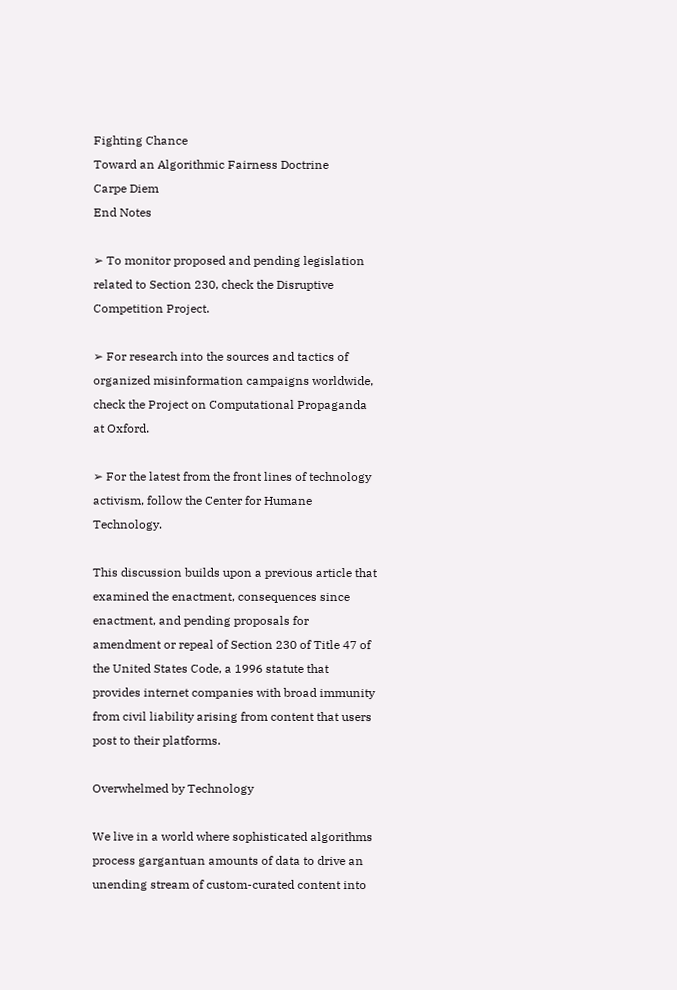Fighting Chance
Toward an Algorithmic Fairness Doctrine
Carpe Diem
End Notes

➢ To monitor proposed and pending legislation related to Section 230, check the Disruptive Competition Project.

➢ For research into the sources and tactics of organized misinformation campaigns worldwide, check the Project on Computational Propaganda at Oxford.

➢ For the latest from the front lines of technology activism, follow the Center for Humane Technology.

This discussion builds upon a previous article that examined the enactment, consequences since enactment, and pending proposals for amendment or repeal of Section 230 of Title 47 of the United States Code, a 1996 statute that provides internet companies with broad immunity from civil liability arising from content that users post to their platforms.

Overwhelmed by Technology

We live in a world where sophisticated algorithms process gargantuan amounts of data to drive an unending stream of custom-curated content into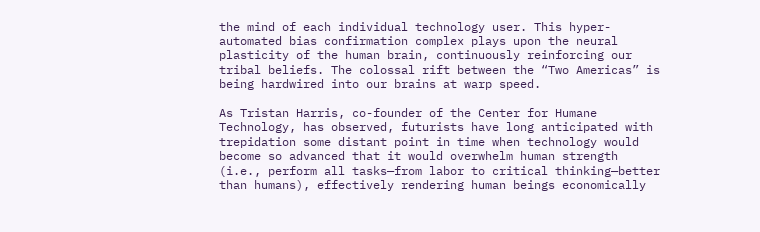the mind of each individual technology user. This hyper-automated bias confirmation complex plays upon the neural plasticity of the human brain, continuously reinforcing our tribal beliefs. The colossal rift between the “Two Americas” is being hardwired into our brains at warp speed.

As Tristan Harris, co-founder of the Center for Humane Technology, has observed, futurists have long anticipated with trepidation some distant point in time when technology would become so advanced that it would overwhelm human strength (i.e., perform all tasks—from labor to critical thinking—better than humans), effectively rendering human beings economically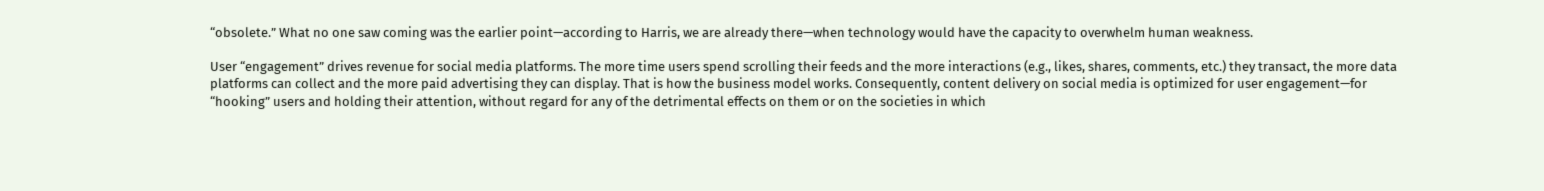“obsolete.” What no one saw coming was the earlier point—according to Harris, we are already there—when technology would have the capacity to overwhelm human weakness.

User “engagement” drives revenue for social media platforms. The more time users spend scrolling their feeds and the more interactions (e.g., likes, shares, comments, etc.) they transact, the more data platforms can collect and the more paid advertising they can display. That is how the business model works. Consequently, content delivery on social media is optimized for user engagement—for “hooking” users and holding their attention, without regard for any of the detrimental effects on them or on the societies in which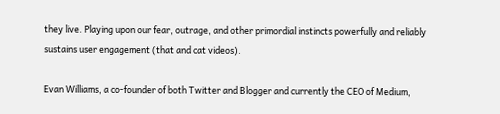they live. Playing upon our fear, outrage, and other primordial instincts powerfully and reliably sustains user engagement (that and cat videos).

Evan Williams, a co-founder of both Twitter and Blogger and currently the CEO of Medium,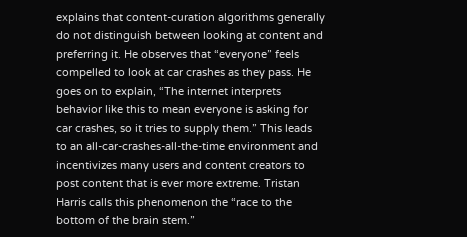explains that content-curation algorithms generally do not distinguish between looking at content and preferring it. He observes that “everyone” feels compelled to look at car crashes as they pass. He goes on to explain, “The internet interprets behavior like this to mean everyone is asking for car crashes, so it tries to supply them.” This leads to an all-car-crashes-all-the-time environment and incentivizes many users and content creators to post content that is ever more extreme. Tristan Harris calls this phenomenon the “race to the bottom of the brain stem.”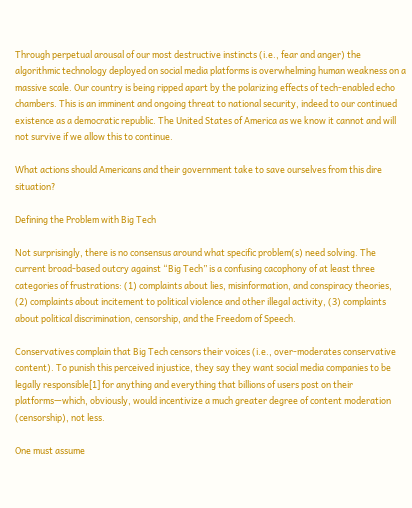Through perpetual arousal of our most destructive instincts (i.e., fear and anger) the algorithmic technology deployed on social media platforms is overwhelming human weakness on a massive scale. Our country is being ripped apart by the polarizing effects of tech-enabled echo chambers. This is an imminent and ongoing threat to national security, indeed to our continued existence as a democratic republic. The United States of America as we know it cannot and will not survive if we allow this to continue.

What actions should Americans and their government take to save ourselves from this dire situation?

Defining the Problem with Big Tech

Not surprisingly, there is no consensus around what specific problem(s) need solving. The current broad-based outcry against “Big Tech” is a confusing cacophony of at least three categories of frustrations: (1) complaints about lies, misinformation, and conspiracy theories, (2) complaints about incitement to political violence and other illegal activity, (3) complaints about political discrimination, censorship, and the Freedom of Speech.

Conservatives complain that Big Tech censors their voices (i.e., over-moderates conservative content). To punish this perceived injustice, they say they want social media companies to be legally responsible[1] for anything and everything that billions of users post on their platforms—which, obviously, would incentivize a much greater degree of content moderation (censorship), not less.

One must assume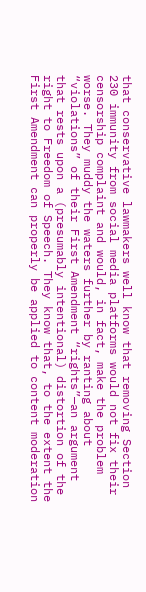that conservative lawmakers well know that removing Section 230 immunity from social media platforms would not fix their censorship complaint and would, in fact, make the problem worse. They muddy the waters further by ranting about “violations” of their First Amendment “rights”—an argument that rests upon a (presumably intentional) distortion of the right to Freedom of Speech. They know that, to the extent the First Amendment can properly be applied to content moderation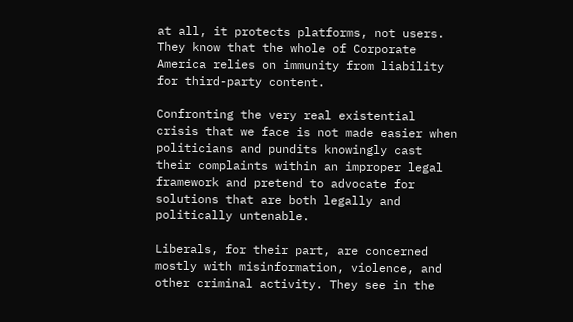at all, it protects platforms, not users. They know that the whole of Corporate America relies on immunity from liability for third-party content.

Confronting the very real existential crisis that we face is not made easier when politicians and pundits knowingly cast their complaints within an improper legal framework and pretend to advocate for solutions that are both legally and politically untenable.

Liberals, for their part, are concerned mostly with misinformation, violence, and other criminal activity. They see in the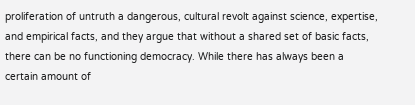proliferation of untruth a dangerous, cultural revolt against science, expertise, and empirical facts, and they argue that without a shared set of basic facts, there can be no functioning democracy. While there has always been a certain amount of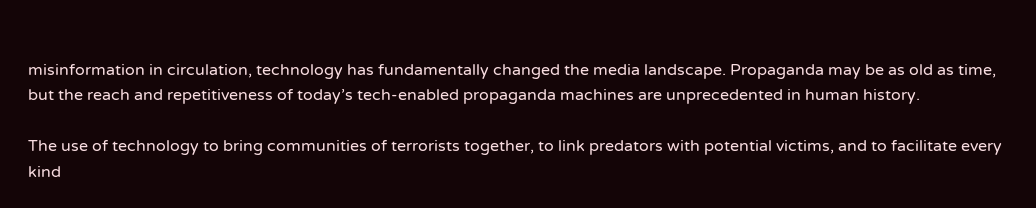misinformation in circulation, technology has fundamentally changed the media landscape. Propaganda may be as old as time, but the reach and repetitiveness of today’s tech-enabled propaganda machines are unprecedented in human history.

The use of technology to bring communities of terrorists together, to link predators with potential victims, and to facilitate every kind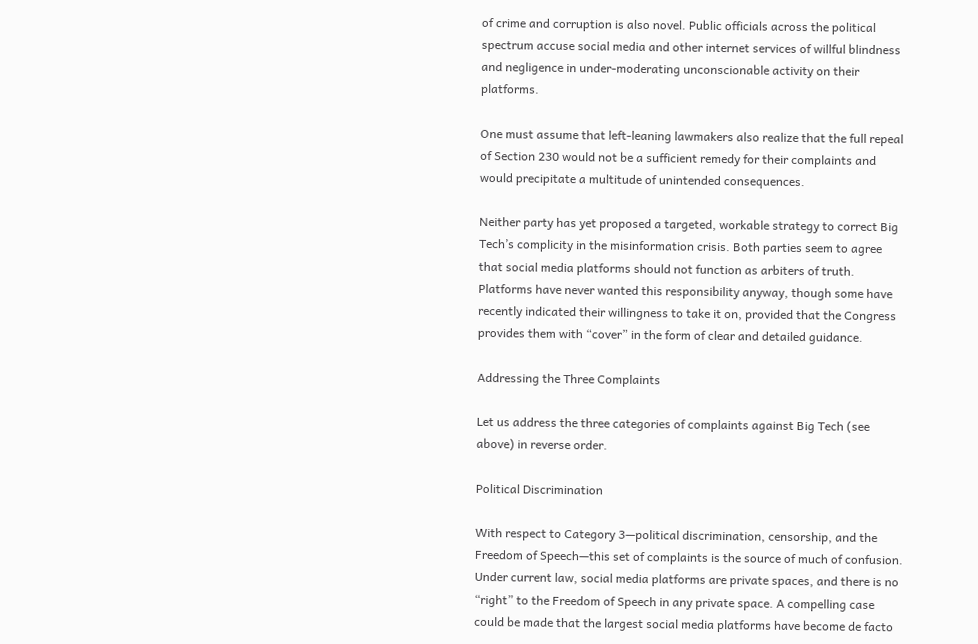of crime and corruption is also novel. Public officials across the political spectrum accuse social media and other internet services of willful blindness and negligence in under-moderating unconscionable activity on their platforms.

One must assume that left-leaning lawmakers also realize that the full repeal of Section 230 would not be a sufficient remedy for their complaints and would precipitate a multitude of unintended consequences.

Neither party has yet proposed a targeted, workable strategy to correct Big Tech’s complicity in the misinformation crisis. Both parties seem to agree that social media platforms should not function as arbiters of truth. Platforms have never wanted this responsibility anyway, though some have recently indicated their willingness to take it on, provided that the Congress provides them with “cover” in the form of clear and detailed guidance.

Addressing the Three Complaints

Let us address the three categories of complaints against Big Tech (see above) in reverse order.

Political Discrimination

With respect to Category 3—political discrimination, censorship, and the Freedom of Speech—this set of complaints is the source of much of confusion. Under current law, social media platforms are private spaces, and there is no “right” to the Freedom of Speech in any private space. A compelling case could be made that the largest social media platforms have become de facto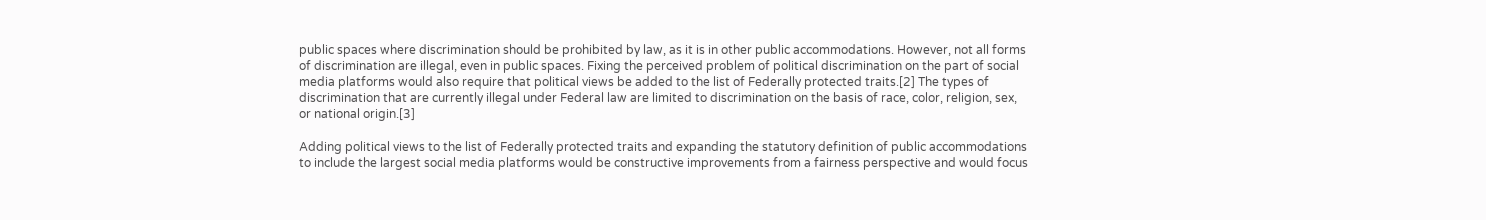public spaces where discrimination should be prohibited by law, as it is in other public accommodations. However, not all forms of discrimination are illegal, even in public spaces. Fixing the perceived problem of political discrimination on the part of social media platforms would also require that political views be added to the list of Federally protected traits.[2] The types of discrimination that are currently illegal under Federal law are limited to discrimination on the basis of race, color, religion, sex, or national origin.[3]

Adding political views to the list of Federally protected traits and expanding the statutory definition of public accommodations to include the largest social media platforms would be constructive improvements from a fairness perspective and would focus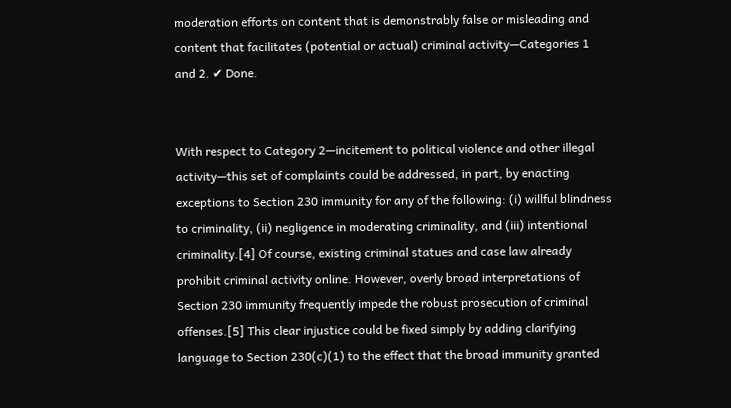moderation efforts on content that is demonstrably false or misleading and content that facilitates (potential or actual) criminal activity—Categories 1 and 2. ✔ Done.


With respect to Category 2—incitement to political violence and other illegal activity—this set of complaints could be addressed, in part, by enacting exceptions to Section 230 immunity for any of the following: (i) willful blindness to criminality, (ii) negligence in moderating criminality, and (iii) intentional criminality.[4] Of course, existing criminal statues and case law already prohibit criminal activity online. However, overly broad interpretations of Section 230 immunity frequently impede the robust prosecution of criminal offenses.[5] This clear injustice could be fixed simply by adding clarifying language to Section 230(c)(1) to the effect that the broad immunity granted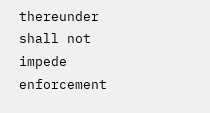thereunder shall not impede enforcement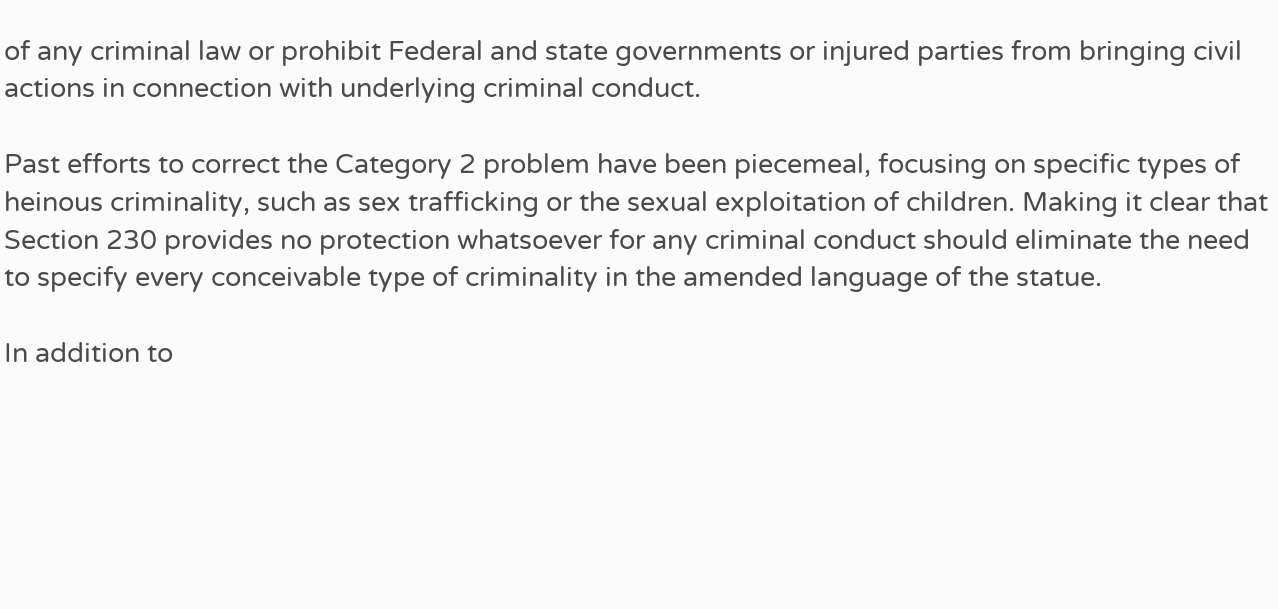of any criminal law or prohibit Federal and state governments or injured parties from bringing civil actions in connection with underlying criminal conduct.

Past efforts to correct the Category 2 problem have been piecemeal, focusing on specific types of heinous criminality, such as sex trafficking or the sexual exploitation of children. Making it clear that Section 230 provides no protection whatsoever for any criminal conduct should eliminate the need to specify every conceivable type of criminality in the amended language of the statue.

In addition to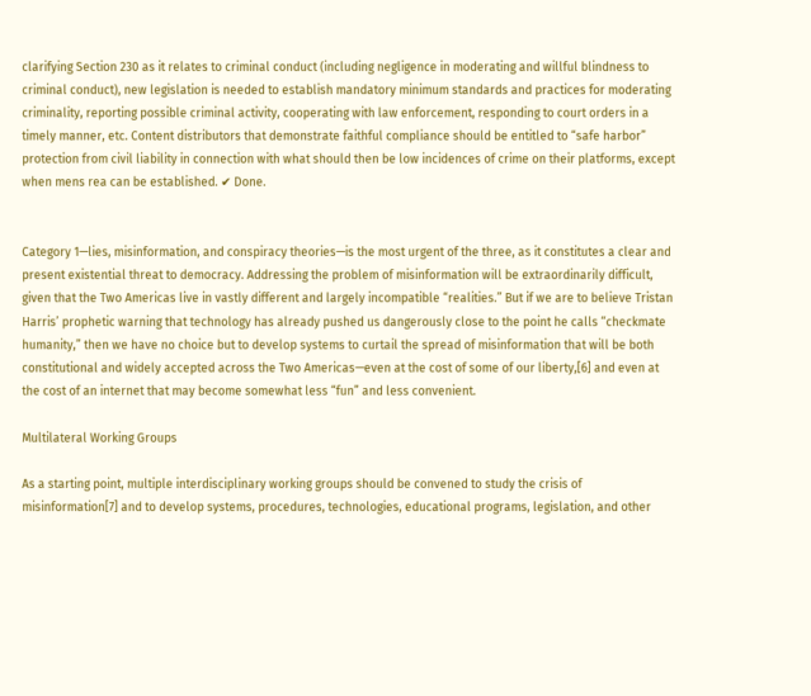clarifying Section 230 as it relates to criminal conduct (including negligence in moderating and willful blindness to criminal conduct), new legislation is needed to establish mandatory minimum standards and practices for moderating criminality, reporting possible criminal activity, cooperating with law enforcement, responding to court orders in a timely manner, etc. Content distributors that demonstrate faithful compliance should be entitled to “safe harbor” protection from civil liability in connection with what should then be low incidences of crime on their platforms, except when mens rea can be established. ✔ Done.


Category 1—lies, misinformation, and conspiracy theories—is the most urgent of the three, as it constitutes a clear and present existential threat to democracy. Addressing the problem of misinformation will be extraordinarily difficult, given that the Two Americas live in vastly different and largely incompatible “realities.” But if we are to believe Tristan Harris’ prophetic warning that technology has already pushed us dangerously close to the point he calls “checkmate humanity,” then we have no choice but to develop systems to curtail the spread of misinformation that will be both constitutional and widely accepted across the Two Americas—even at the cost of some of our liberty,[6] and even at the cost of an internet that may become somewhat less “fun” and less convenient.

Multilateral Working Groups

As a starting point, multiple interdisciplinary working groups should be convened to study the crisis of misinformation[7] and to develop systems, procedures, technologies, educational programs, legislation, and other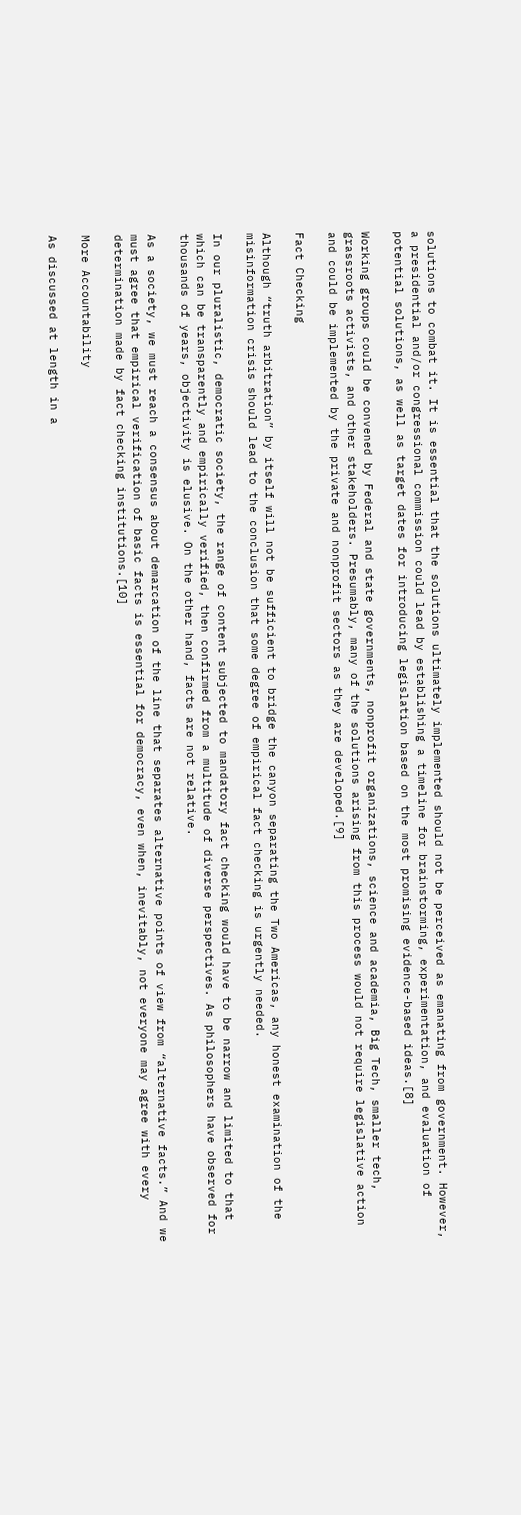solutions to combat it. It is essential that the solutions ultimately implemented should not be perceived as emanating from government. However, a presidential and/or congressional commission could lead by establishing a timeline for brainstorming, experimentation, and evaluation of potential solutions, as well as target dates for introducing legislation based on the most promising evidence-based ideas.[8]

Working groups could be convened by Federal and state governments, nonprofit organizations, science and academia, Big Tech, smaller tech, grassroots activists, and other stakeholders. Presumably, many of the solutions arising from this process would not require legislative action and could be implemented by the private and nonprofit sectors as they are developed.[9]

Fact Checking

Although “truth arbitration” by itself will not be sufficient to bridge the canyon separating the Two Americas, any honest examination of the misinformation crisis should lead to the conclusion that some degree of empirical fact checking is urgently needed.

In our pluralistic, democratic society, the range of content subjected to mandatory fact checking would have to be narrow and limited to that which can be transparently and empirically verified, then confirmed from a multitude of diverse perspectives. As philosophers have observed for thousands of years, objectivity is elusive. On the other hand, facts are not relative.

As a society, we must reach a consensus about demarcation of the line that separates alternative points of view from “alternative facts.” And we must agree that empirical verification of basic facts is essential for democracy, even when, inevitably, not everyone may agree with every determination made by fact checking institutions.[10]

More Accountability

As discussed at length in a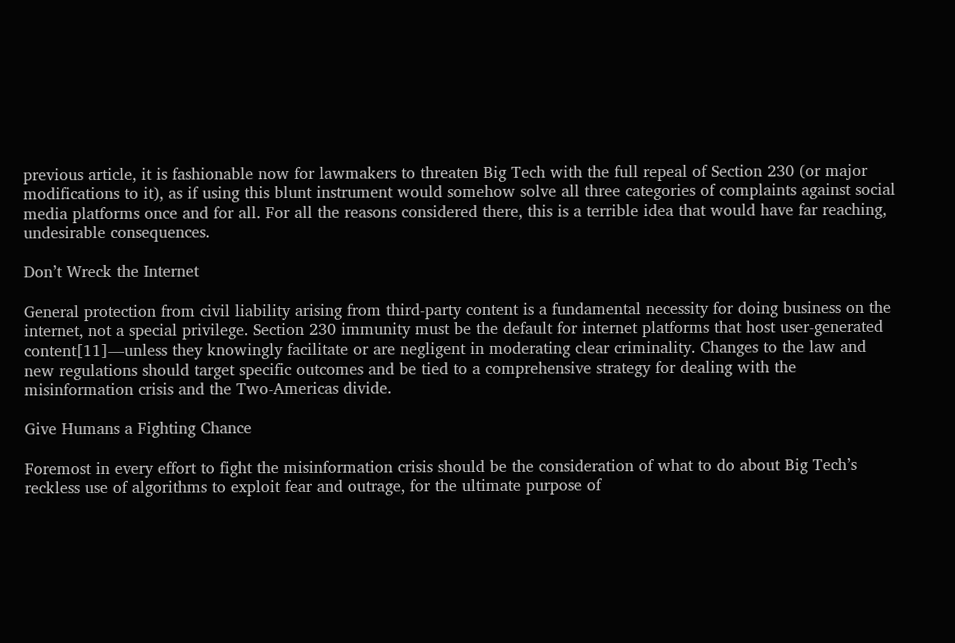previous article, it is fashionable now for lawmakers to threaten Big Tech with the full repeal of Section 230 (or major modifications to it), as if using this blunt instrument would somehow solve all three categories of complaints against social media platforms once and for all. For all the reasons considered there, this is a terrible idea that would have far reaching, undesirable consequences.

Don’t Wreck the Internet

General protection from civil liability arising from third-party content is a fundamental necessity for doing business on the internet, not a special privilege. Section 230 immunity must be the default for internet platforms that host user-generated content[11]—unless they knowingly facilitate or are negligent in moderating clear criminality. Changes to the law and new regulations should target specific outcomes and be tied to a comprehensive strategy for dealing with the misinformation crisis and the Two-Americas divide.

Give Humans a Fighting Chance

Foremost in every effort to fight the misinformation crisis should be the consideration of what to do about Big Tech’s reckless use of algorithms to exploit fear and outrage, for the ultimate purpose of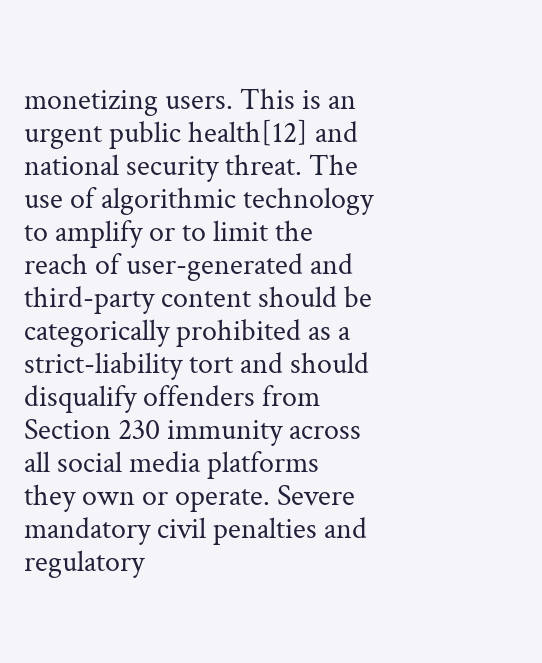monetizing users. This is an urgent public health[12] and national security threat. The use of algorithmic technology to amplify or to limit the reach of user-generated and third-party content should be categorically prohibited as a strict-liability tort and should disqualify offenders from Section 230 immunity across all social media platforms they own or operate. Severe mandatory civil penalties and regulatory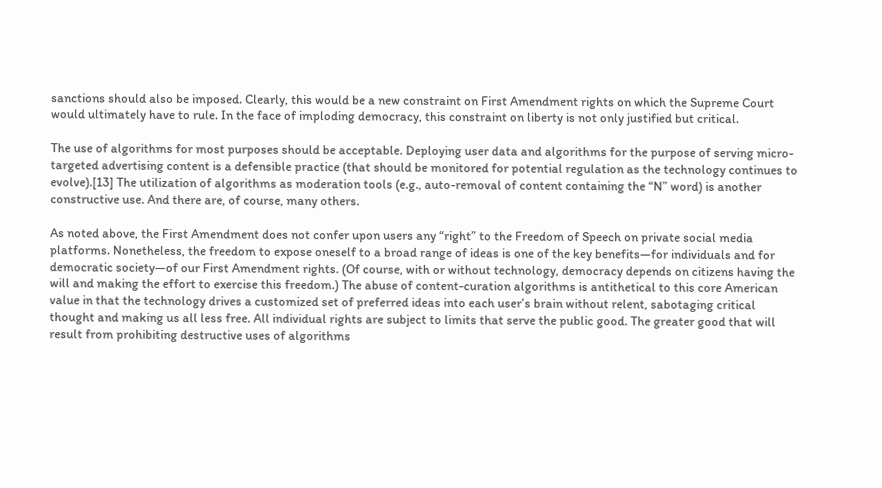sanctions should also be imposed. Clearly, this would be a new constraint on First Amendment rights on which the Supreme Court would ultimately have to rule. In the face of imploding democracy, this constraint on liberty is not only justified but critical.

The use of algorithms for most purposes should be acceptable. Deploying user data and algorithms for the purpose of serving micro-targeted advertising content is a defensible practice (that should be monitored for potential regulation as the technology continues to evolve).[13] The utilization of algorithms as moderation tools (e.g., auto-removal of content containing the “N” word) is another constructive use. And there are, of course, many others.

As noted above, the First Amendment does not confer upon users any “right” to the Freedom of Speech on private social media platforms. Nonetheless, the freedom to expose oneself to a broad range of ideas is one of the key benefits—for individuals and for democratic society—of our First Amendment rights. (Of course, with or without technology, democracy depends on citizens having the will and making the effort to exercise this freedom.) The abuse of content-curation algorithms is antithetical to this core American value in that the technology drives a customized set of preferred ideas into each user’s brain without relent, sabotaging critical thought and making us all less free. All individual rights are subject to limits that serve the public good. The greater good that will result from prohibiting destructive uses of algorithms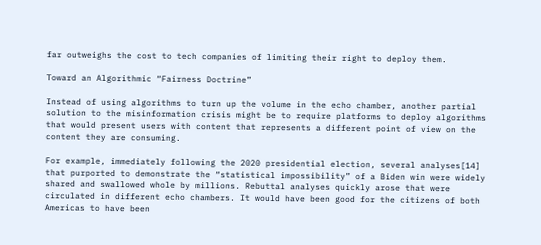far outweighs the cost to tech companies of limiting their right to deploy them.

Toward an Algorithmic “Fairness Doctrine”

Instead of using algorithms to turn up the volume in the echo chamber, another partial solution to the misinformation crisis might be to require platforms to deploy algorithms that would present users with content that represents a different point of view on the content they are consuming.

For example, immediately following the 2020 presidential election, several analyses[14] that purported to demonstrate the “statistical impossibility” of a Biden win were widely shared and swallowed whole by millions. Rebuttal analyses quickly arose that were circulated in different echo chambers. It would have been good for the citizens of both Americas to have been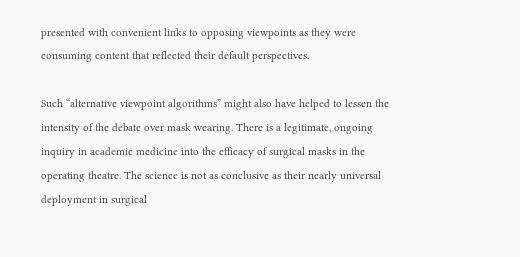presented with convenient links to opposing viewpoints as they were consuming content that reflected their default perspectives.

Such “alternative viewpoint algorithms” might also have helped to lessen the intensity of the debate over mask wearing. There is a legitimate, ongoing inquiry in academic medicine into the efficacy of surgical masks in the operating theatre. The science is not as conclusive as their nearly universal deployment in surgical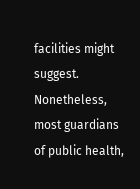facilities might suggest. Nonetheless, most guardians of public health,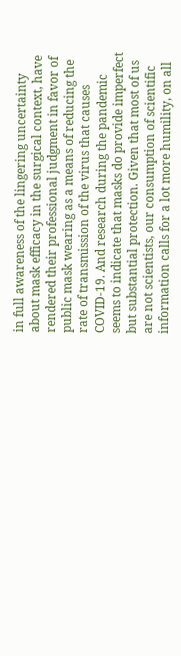in full awareness of the lingering uncertainty about mask efficacy in the surgical context, have rendered their professional judgment in favor of public mask wearing as a means of reducing the rate of transmission of the virus that causes COVID-19. And research during the pandemic seems to indicate that masks do provide imperfect but substantial protection. Given that most of us are not scientists, our consumption of scientific information calls for a lot more humility, on all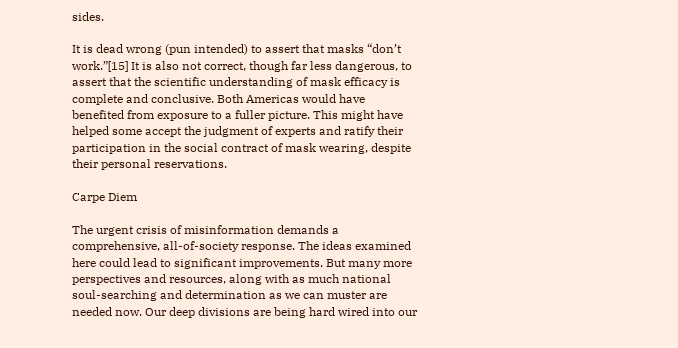sides.

It is dead wrong (pun intended) to assert that masks “don’t work.”[15] It is also not correct, though far less dangerous, to assert that the scientific understanding of mask efficacy is complete and conclusive. Both Americas would have benefited from exposure to a fuller picture. This might have helped some accept the judgment of experts and ratify their participation in the social contract of mask wearing, despite their personal reservations.

Carpe Diem

The urgent crisis of misinformation demands a comprehensive, all-of-society response. The ideas examined here could lead to significant improvements. But many more perspectives and resources, along with as much national soul-searching and determination as we can muster are needed now. Our deep divisions are being hard wired into our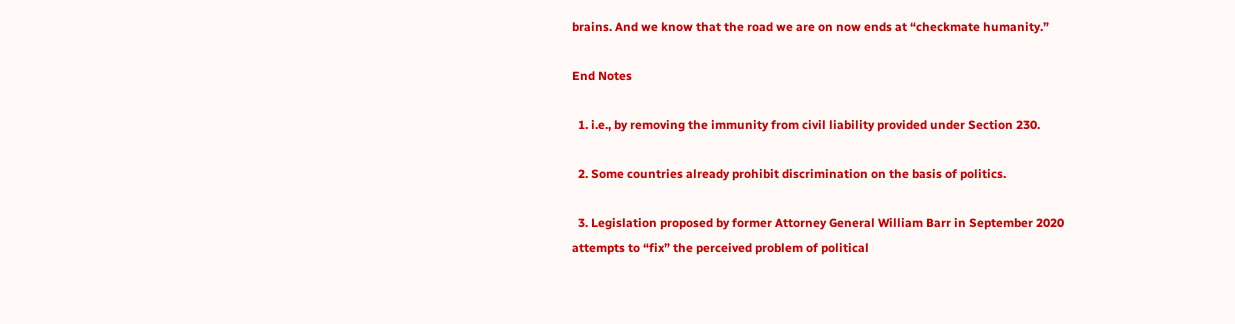brains. And we know that the road we are on now ends at “checkmate humanity.”

End Notes

  1. i.e., by removing the immunity from civil liability provided under Section 230.

  2. Some countries already prohibit discrimination on the basis of politics.

  3. Legislation proposed by former Attorney General William Barr in September 2020 attempts to “fix” the perceived problem of political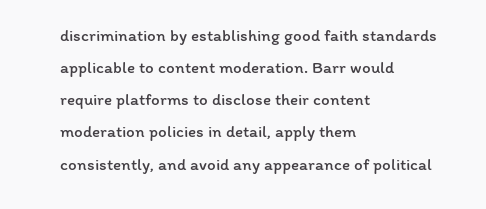discrimination by establishing good faith standards applicable to content moderation. Barr would require platforms to disclose their content moderation policies in detail, apply them consistently, and avoid any appearance of political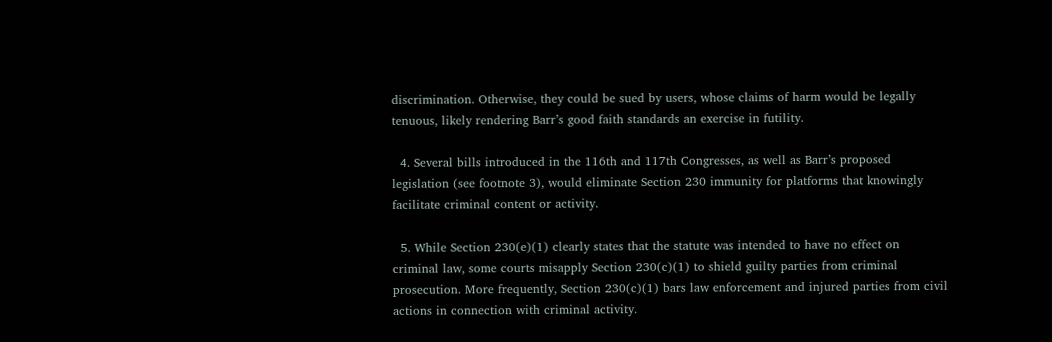discrimination. Otherwise, they could be sued by users, whose claims of harm would be legally tenuous, likely rendering Barr’s good faith standards an exercise in futility.

  4. Several bills introduced in the 116th and 117th Congresses, as well as Barr’s proposed legislation (see footnote 3), would eliminate Section 230 immunity for platforms that knowingly facilitate criminal content or activity.

  5. While Section 230(e)(1) clearly states that the statute was intended to have no effect on criminal law, some courts misapply Section 230(c)(1) to shield guilty parties from criminal prosecution. More frequently, Section 230(c)(1) bars law enforcement and injured parties from civil actions in connection with criminal activity.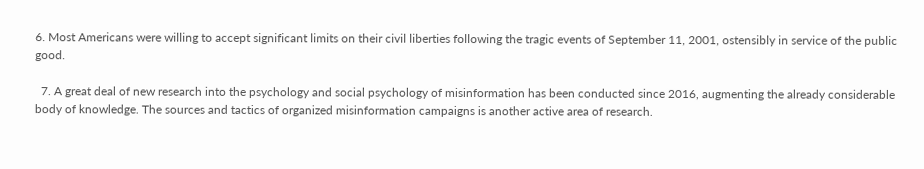6. Most Americans were willing to accept significant limits on their civil liberties following the tragic events of September 11, 2001, ostensibly in service of the public good.

  7. A great deal of new research into the psychology and social psychology of misinformation has been conducted since 2016, augmenting the already considerable body of knowledge. The sources and tactics of organized misinformation campaigns is another active area of research.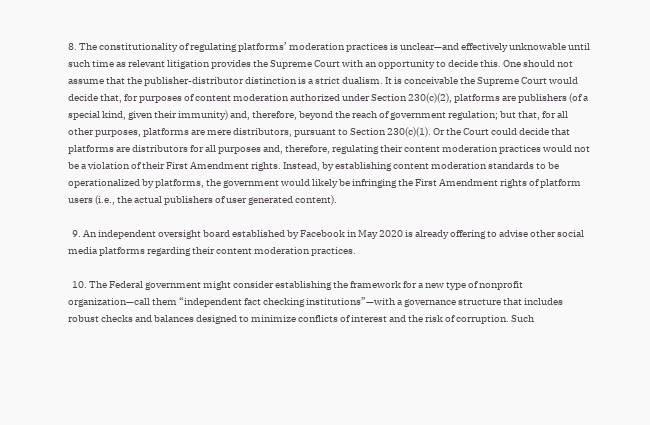8. The constitutionality of regulating platforms’ moderation practices is unclear—and effectively unknowable until such time as relevant litigation provides the Supreme Court with an opportunity to decide this. One should not assume that the publisher-distributor distinction is a strict dualism. It is conceivable the Supreme Court would decide that, for purposes of content moderation authorized under Section 230(c)(2), platforms are publishers (of a special kind, given their immunity) and, therefore, beyond the reach of government regulation; but that, for all other purposes, platforms are mere distributors, pursuant to Section 230(c)(1). Or the Court could decide that platforms are distributors for all purposes and, therefore, regulating their content moderation practices would not be a violation of their First Amendment rights. Instead, by establishing content moderation standards to be operationalized by platforms, the government would likely be infringing the First Amendment rights of platform users (i.e., the actual publishers of user generated content).

  9. An independent oversight board established by Facebook in May 2020 is already offering to advise other social media platforms regarding their content moderation practices.

  10. The Federal government might consider establishing the framework for a new type of nonprofit organization—call them “independent fact checking institutions”—with a governance structure that includes robust checks and balances designed to minimize conflicts of interest and the risk of corruption. Such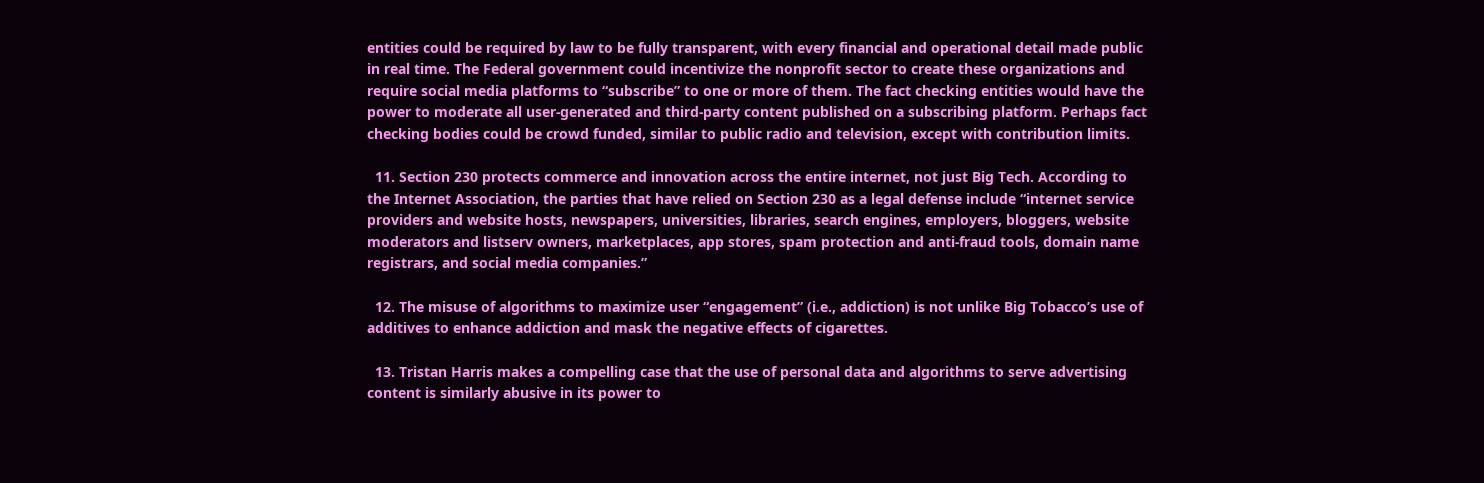entities could be required by law to be fully transparent, with every financial and operational detail made public in real time. The Federal government could incentivize the nonprofit sector to create these organizations and require social media platforms to “subscribe” to one or more of them. The fact checking entities would have the power to moderate all user-generated and third-party content published on a subscribing platform. Perhaps fact checking bodies could be crowd funded, similar to public radio and television, except with contribution limits.

  11. Section 230 protects commerce and innovation across the entire internet, not just Big Tech. According to the Internet Association, the parties that have relied on Section 230 as a legal defense include “internet service providers and website hosts, newspapers, universities, libraries, search engines, employers, bloggers, website moderators and listserv owners, marketplaces, app stores, spam protection and anti-fraud tools, domain name registrars, and social media companies.”

  12. The misuse of algorithms to maximize user “engagement” (i.e., addiction) is not unlike Big Tobacco’s use of additives to enhance addiction and mask the negative effects of cigarettes.

  13. Tristan Harris makes a compelling case that the use of personal data and algorithms to serve advertising content is similarly abusive in its power to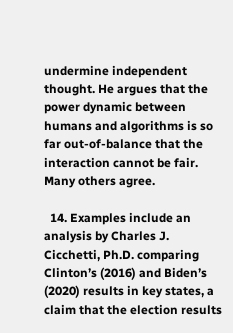undermine independent thought. He argues that the power dynamic between humans and algorithms is so far out-of-balance that the interaction cannot be fair. Many others agree.

  14. Examples include an analysis by Charles J. Cicchetti, Ph.D. comparing Clinton’s (2016) and Biden’s (2020) results in key states, a claim that the election results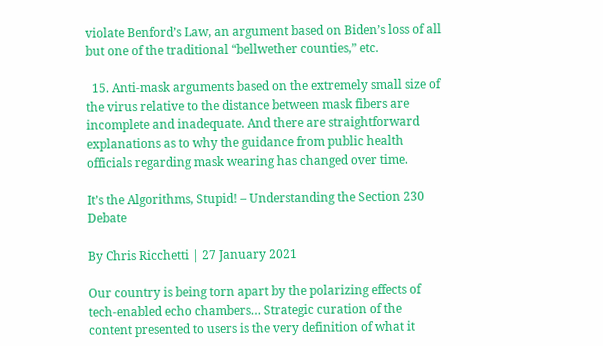violate Benford’s Law, an argument based on Biden’s loss of all but one of the traditional “bellwether counties,” etc.

  15. Anti-mask arguments based on the extremely small size of the virus relative to the distance between mask fibers are incomplete and inadequate. And there are straightforward explanations as to why the guidance from public health officials regarding mask wearing has changed over time.

It’s the Algorithms, Stupid! – Understanding the Section 230 Debate

By Chris Ricchetti | 27 January 2021

Our country is being torn apart by the polarizing effects of tech-enabled echo chambers… Strategic curation of the content presented to users is the very definition of what it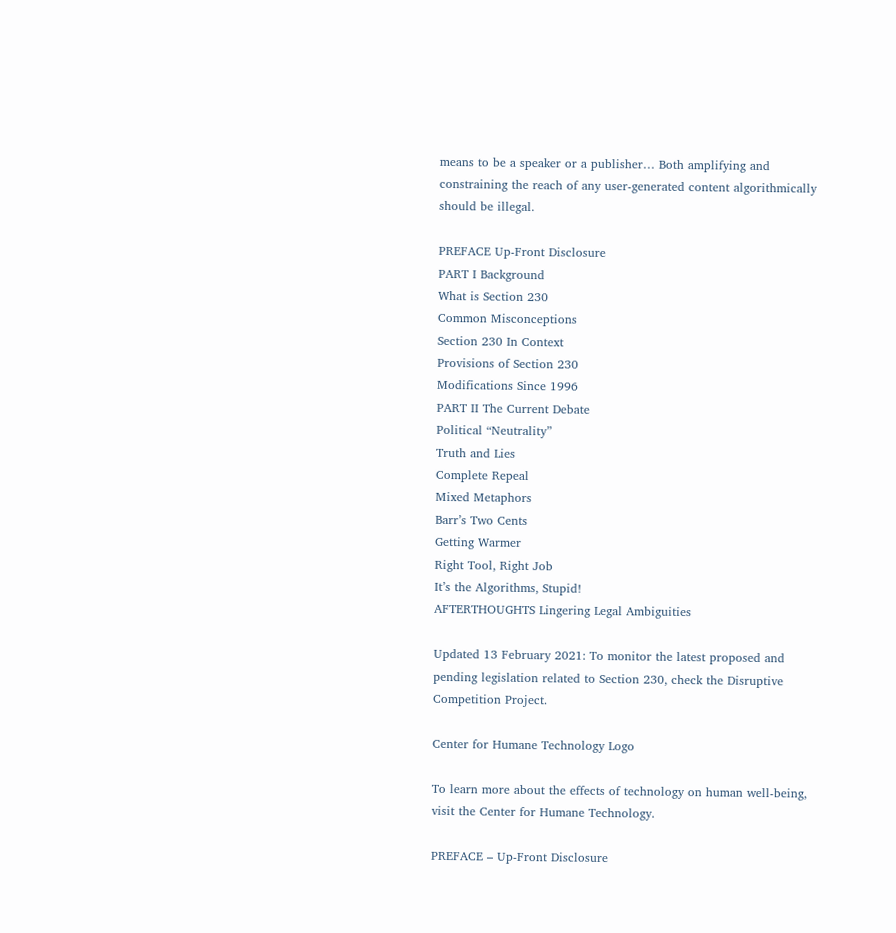means to be a speaker or a publisher… Both amplifying and constraining the reach of any user-generated content algorithmically should be illegal.

PREFACE Up-Front Disclosure
PART I Background
What is Section 230
Common Misconceptions
Section 230 In Context
Provisions of Section 230
Modifications Since 1996
PART II The Current Debate
Political “Neutrality”
Truth and Lies
Complete Repeal
Mixed Metaphors
Barr’s Two Cents
Getting Warmer
Right Tool, Right Job
It’s the Algorithms, Stupid!
AFTERTHOUGHTS Lingering Legal Ambiguities

Updated 13 February 2021: To monitor the latest proposed and pending legislation related to Section 230, check the Disruptive Competition Project.

Center for Humane Technology Logo

To learn more about the effects of technology on human well-being, visit the Center for Humane Technology.

PREFACE – Up-Front Disclosure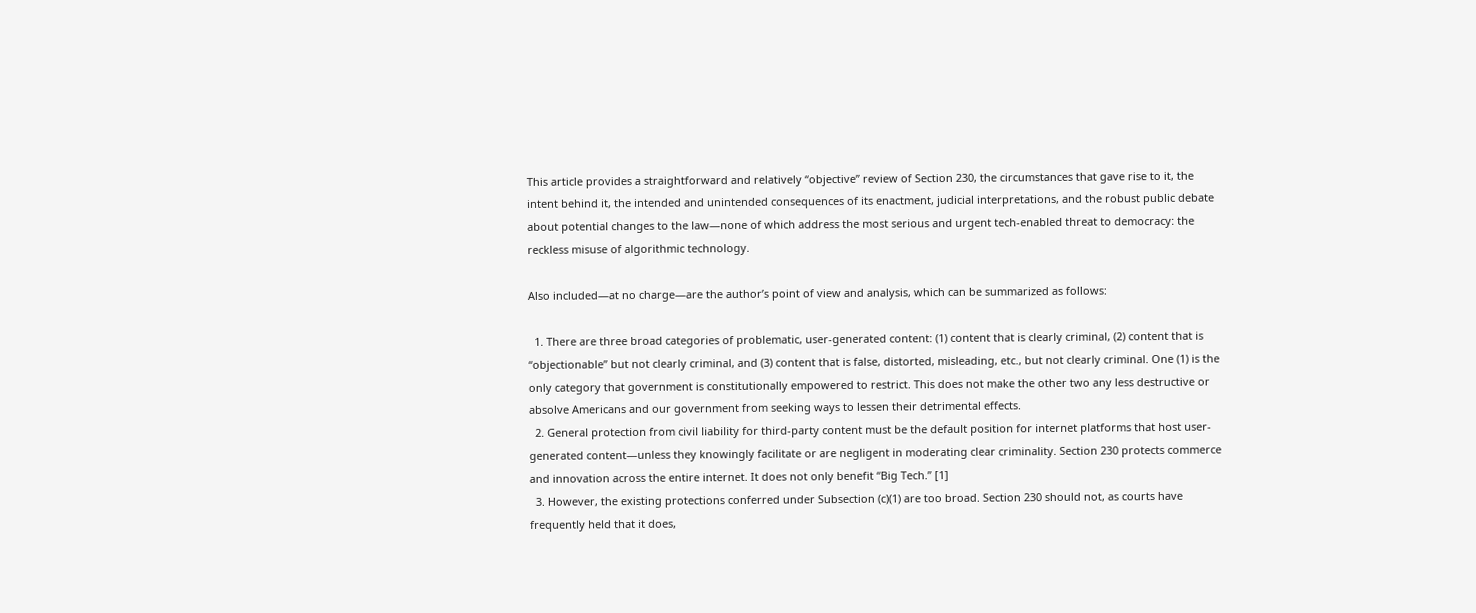This article provides a straightforward and relatively “objective” review of Section 230, the circumstances that gave rise to it, the intent behind it, the intended and unintended consequences of its enactment, judicial interpretations, and the robust public debate about potential changes to the law—none of which address the most serious and urgent tech-enabled threat to democracy: the reckless misuse of algorithmic technology.

Also included—at no charge—are the author’s point of view and analysis, which can be summarized as follows:

  1. There are three broad categories of problematic, user-generated content: (1) content that is clearly criminal, (2) content that is “objectionable” but not clearly criminal, and (3) content that is false, distorted, misleading, etc., but not clearly criminal. One (1) is the only category that government is constitutionally empowered to restrict. This does not make the other two any less destructive or absolve Americans and our government from seeking ways to lessen their detrimental effects.
  2. General protection from civil liability for third-party content must be the default position for internet platforms that host user-generated content—unless they knowingly facilitate or are negligent in moderating clear criminality. Section 230 protects commerce and innovation across the entire internet. It does not only benefit “Big Tech.” [1]
  3. However, the existing protections conferred under Subsection (c)(1) are too broad. Section 230 should not, as courts have frequently held that it does,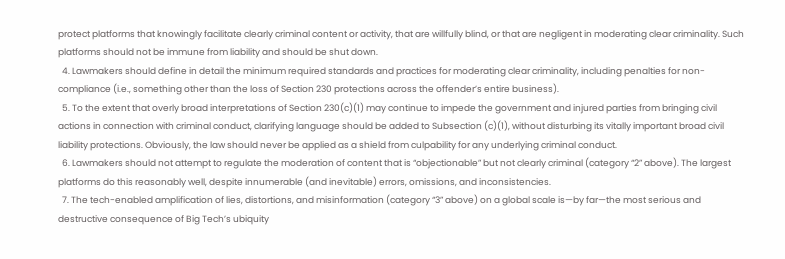protect platforms that knowingly facilitate clearly criminal content or activity, that are willfully blind, or that are negligent in moderating clear criminality. Such platforms should not be immune from liability and should be shut down.
  4. Lawmakers should define in detail the minimum required standards and practices for moderating clear criminality, including penalties for non-compliance (i.e., something other than the loss of Section 230 protections across the offender’s entire business).
  5. To the extent that overly broad interpretations of Section 230(c)(1) may continue to impede the government and injured parties from bringing civil actions in connection with criminal conduct, clarifying language should be added to Subsection (c)(1), without disturbing its vitally important broad civil liability protections. Obviously, the law should never be applied as a shield from culpability for any underlying criminal conduct.
  6. Lawmakers should not attempt to regulate the moderation of content that is “objectionable” but not clearly criminal (category “2” above). The largest platforms do this reasonably well, despite innumerable (and inevitable) errors, omissions, and inconsistencies.
  7. The tech-enabled amplification of lies, distortions, and misinformation (category “3” above) on a global scale is—by far—the most serious and destructive consequence of Big Tech’s ubiquity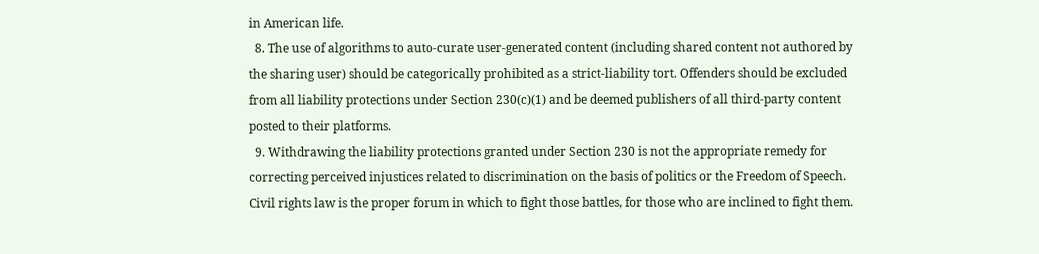in American life.
  8. The use of algorithms to auto-curate user-generated content (including shared content not authored by the sharing user) should be categorically prohibited as a strict-liability tort. Offenders should be excluded from all liability protections under Section 230(c)(1) and be deemed publishers of all third-party content posted to their platforms.
  9. Withdrawing the liability protections granted under Section 230 is not the appropriate remedy for correcting perceived injustices related to discrimination on the basis of politics or the Freedom of Speech. Civil rights law is the proper forum in which to fight those battles, for those who are inclined to fight them.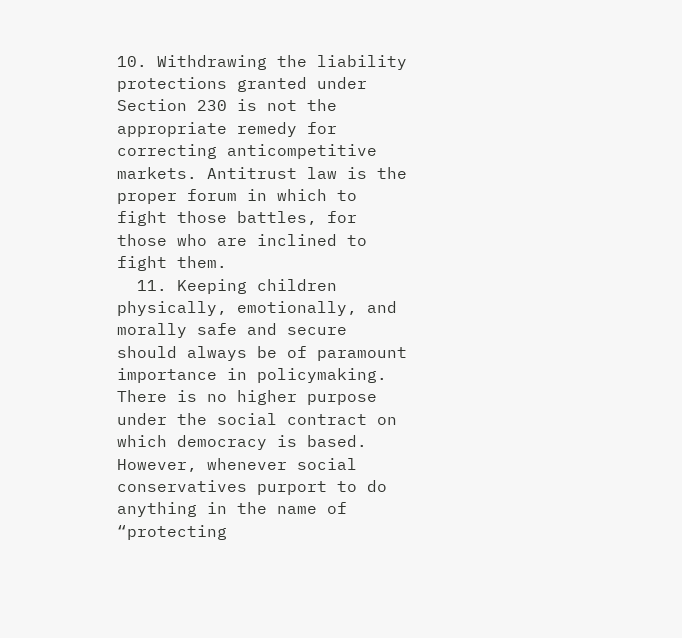10. Withdrawing the liability protections granted under Section 230 is not the appropriate remedy for correcting anticompetitive markets. Antitrust law is the proper forum in which to fight those battles, for those who are inclined to fight them.
  11. Keeping children physically, emotionally, and morally safe and secure should always be of paramount importance in policymaking. There is no higher purpose under the social contract on which democracy is based. However, whenever social conservatives purport to do anything in the name of “protecting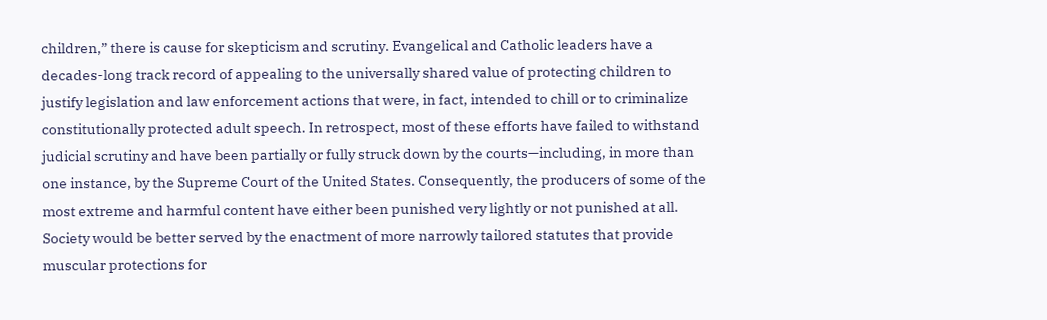children,” there is cause for skepticism and scrutiny. Evangelical and Catholic leaders have a decades-long track record of appealing to the universally shared value of protecting children to justify legislation and law enforcement actions that were, in fact, intended to chill or to criminalize constitutionally protected adult speech. In retrospect, most of these efforts have failed to withstand judicial scrutiny and have been partially or fully struck down by the courts—including, in more than one instance, by the Supreme Court of the United States. Consequently, the producers of some of the most extreme and harmful content have either been punished very lightly or not punished at all. Society would be better served by the enactment of more narrowly tailored statutes that provide muscular protections for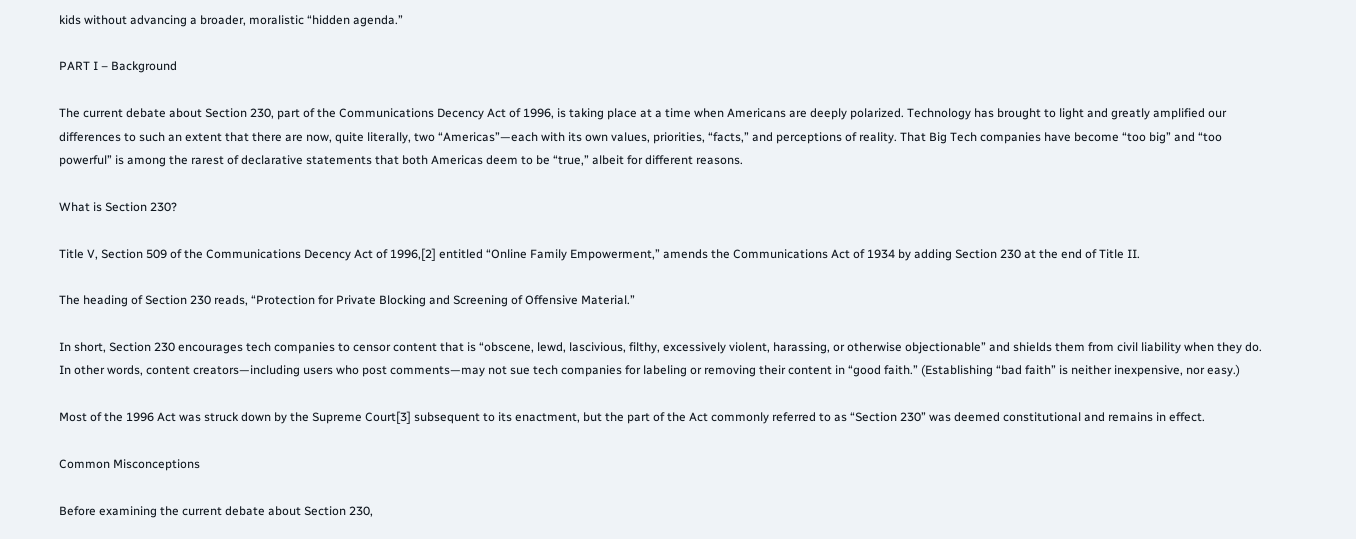kids without advancing a broader, moralistic “hidden agenda.”

PART I – Background

The current debate about Section 230, part of the Communications Decency Act of 1996, is taking place at a time when Americans are deeply polarized. Technology has brought to light and greatly amplified our differences to such an extent that there are now, quite literally, two “Americas”—each with its own values, priorities, “facts,” and perceptions of reality. That Big Tech companies have become “too big” and “too powerful” is among the rarest of declarative statements that both Americas deem to be “true,” albeit for different reasons.

What is Section 230?

Title V, Section 509 of the Communications Decency Act of 1996,[2] entitled “Online Family Empowerment,” amends the Communications Act of 1934 by adding Section 230 at the end of Title II.

The heading of Section 230 reads, “Protection for Private Blocking and Screening of Offensive Material.”

In short, Section 230 encourages tech companies to censor content that is “obscene, lewd, lascivious, filthy, excessively violent, harassing, or otherwise objectionable” and shields them from civil liability when they do. In other words, content creators—including users who post comments—may not sue tech companies for labeling or removing their content in “good faith.” (Establishing “bad faith” is neither inexpensive, nor easy.)

Most of the 1996 Act was struck down by the Supreme Court[3] subsequent to its enactment, but the part of the Act commonly referred to as “Section 230” was deemed constitutional and remains in effect.

Common Misconceptions

Before examining the current debate about Section 230,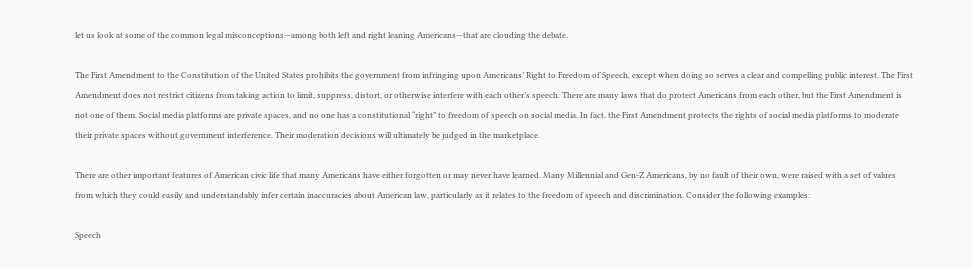let us look at some of the common legal misconceptions—among both left and right leaning Americans—that are clouding the debate.

The First Amendment to the Constitution of the United States prohibits the government from infringing upon Americans’ Right to Freedom of Speech, except when doing so serves a clear and compelling public interest. The First Amendment does not restrict citizens from taking action to limit, suppress, distort, or otherwise interfere with each other’s speech. There are many laws that do protect Americans from each other, but the First Amendment is not one of them. Social media platforms are private spaces, and no one has a constitutional “right” to freedom of speech on social media. In fact, the First Amendment protects the rights of social media platforms to moderate their private spaces without government interference. Their moderation decisions will ultimately be judged in the marketplace.

There are other important features of American civic life that many Americans have either forgotten or may never have learned. Many Millennial and Gen-Z Americans, by no fault of their own, were raised with a set of values from which they could easily and understandably infer certain inaccuracies about American law, particularly as it relates to the freedom of speech and discrimination. Consider the following examples:

Speech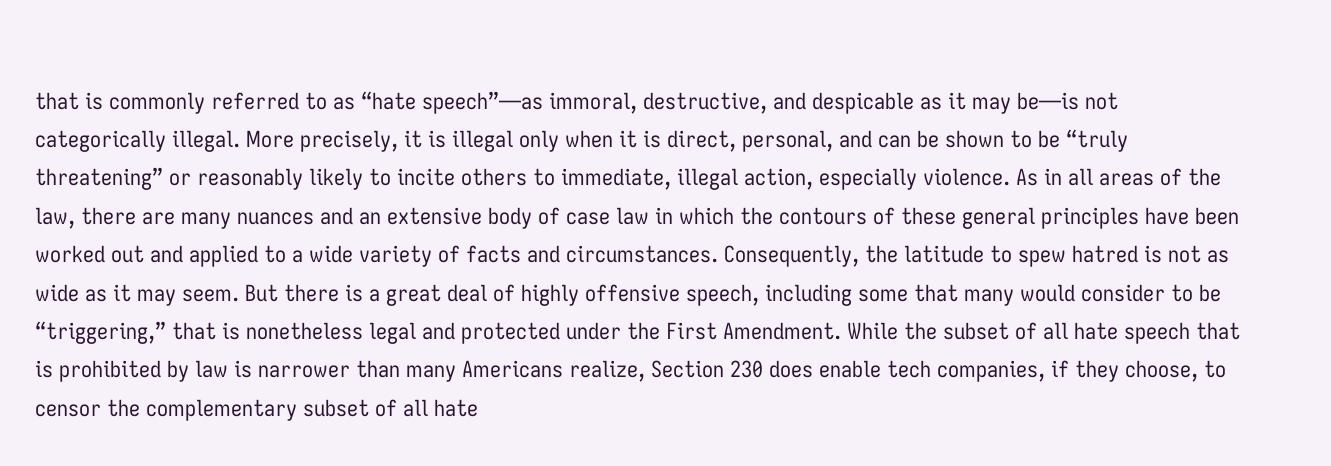that is commonly referred to as “hate speech”—as immoral, destructive, and despicable as it may be—is not categorically illegal. More precisely, it is illegal only when it is direct, personal, and can be shown to be “truly threatening” or reasonably likely to incite others to immediate, illegal action, especially violence. As in all areas of the law, there are many nuances and an extensive body of case law in which the contours of these general principles have been worked out and applied to a wide variety of facts and circumstances. Consequently, the latitude to spew hatred is not as wide as it may seem. But there is a great deal of highly offensive speech, including some that many would consider to be “triggering,” that is nonetheless legal and protected under the First Amendment. While the subset of all hate speech that is prohibited by law is narrower than many Americans realize, Section 230 does enable tech companies, if they choose, to censor the complementary subset of all hate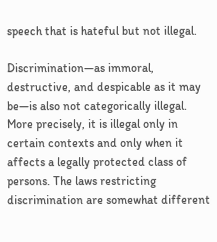speech that is hateful but not illegal.

Discrimination—as immoral, destructive, and despicable as it may be—is also not categorically illegal. More precisely, it is illegal only in certain contexts and only when it affects a legally protected class of persons. The laws restricting discrimination are somewhat different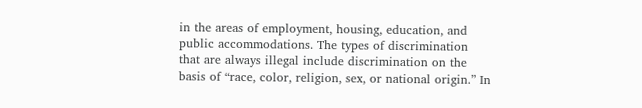in the areas of employment, housing, education, and public accommodations. The types of discrimination that are always illegal include discrimination on the basis of “race, color, religion, sex, or national origin.” In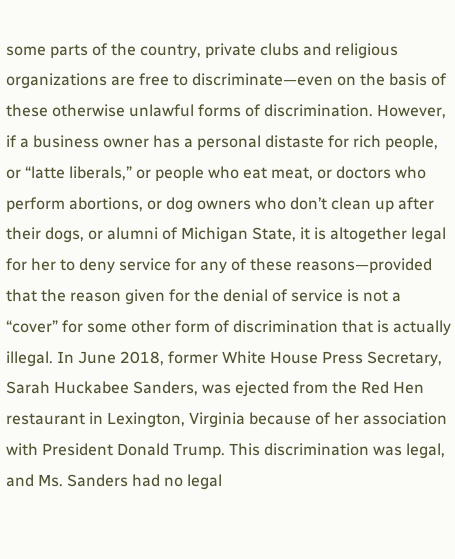some parts of the country, private clubs and religious organizations are free to discriminate—even on the basis of these otherwise unlawful forms of discrimination. However, if a business owner has a personal distaste for rich people, or “latte liberals,” or people who eat meat, or doctors who perform abortions, or dog owners who don’t clean up after their dogs, or alumni of Michigan State, it is altogether legal for her to deny service for any of these reasons—provided that the reason given for the denial of service is not a “cover” for some other form of discrimination that is actually illegal. In June 2018, former White House Press Secretary, Sarah Huckabee Sanders, was ejected from the Red Hen restaurant in Lexington, Virginia because of her association with President Donald Trump. This discrimination was legal, and Ms. Sanders had no legal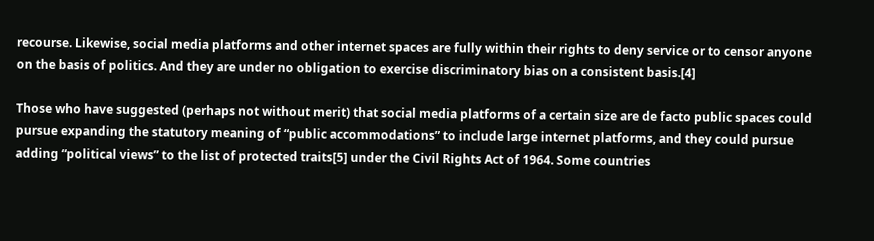recourse. Likewise, social media platforms and other internet spaces are fully within their rights to deny service or to censor anyone on the basis of politics. And they are under no obligation to exercise discriminatory bias on a consistent basis.[4]

Those who have suggested (perhaps not without merit) that social media platforms of a certain size are de facto public spaces could pursue expanding the statutory meaning of “public accommodations” to include large internet platforms, and they could pursue adding “political views” to the list of protected traits[5] under the Civil Rights Act of 1964. Some countries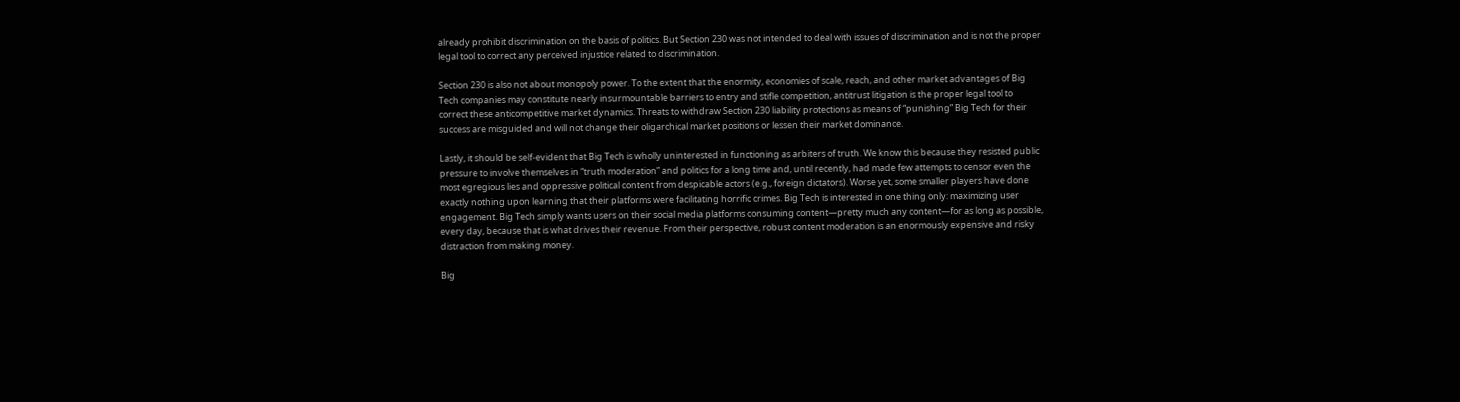already prohibit discrimination on the basis of politics. But Section 230 was not intended to deal with issues of discrimination and is not the proper legal tool to correct any perceived injustice related to discrimination.

Section 230 is also not about monopoly power. To the extent that the enormity, economies of scale, reach, and other market advantages of Big Tech companies may constitute nearly insurmountable barriers to entry and stifle competition, antitrust litigation is the proper legal tool to correct these anticompetitive market dynamics. Threats to withdraw Section 230 liability protections as means of “punishing” Big Tech for their success are misguided and will not change their oligarchical market positions or lessen their market dominance.

Lastly, it should be self-evident that Big Tech is wholly uninterested in functioning as arbiters of truth. We know this because they resisted public pressure to involve themselves in “truth moderation” and politics for a long time and, until recently, had made few attempts to censor even the most egregious lies and oppressive political content from despicable actors (e.g., foreign dictators). Worse yet, some smaller players have done exactly nothing upon learning that their platforms were facilitating horrific crimes. Big Tech is interested in one thing only: maximizing user engagement. Big Tech simply wants users on their social media platforms consuming content—pretty much any content—for as long as possible, every day, because that is what drives their revenue. From their perspective, robust content moderation is an enormously expensive and risky distraction from making money.

Big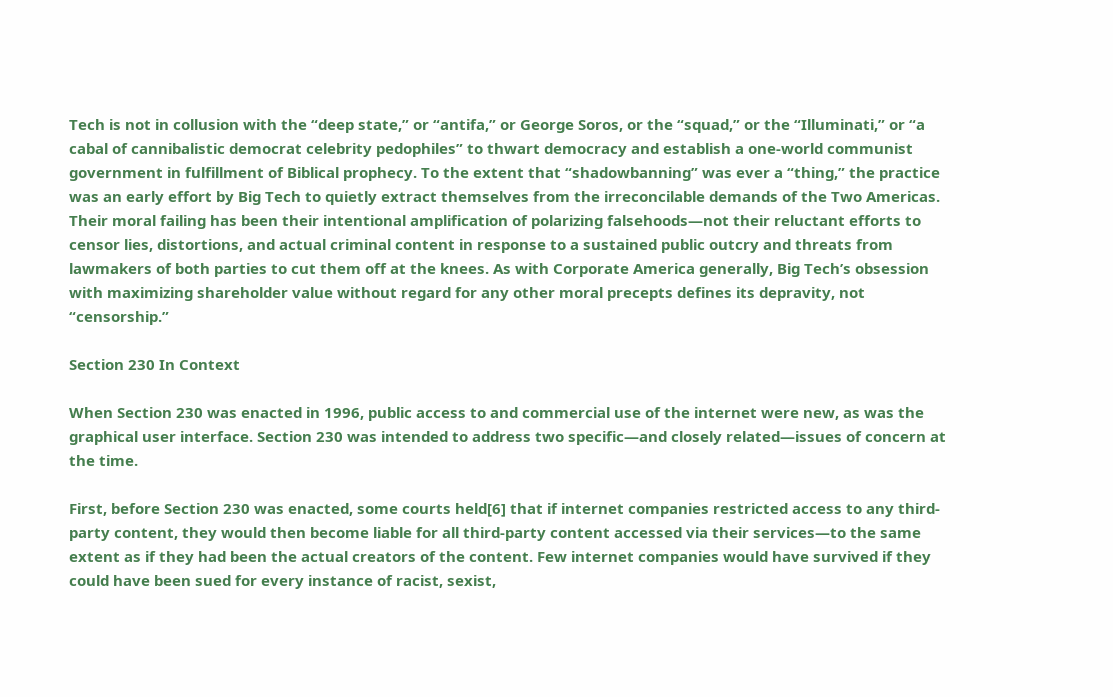Tech is not in collusion with the “deep state,” or “antifa,” or George Soros, or the “squad,” or the “Illuminati,” or “a cabal of cannibalistic democrat celebrity pedophiles” to thwart democracy and establish a one-world communist government in fulfillment of Biblical prophecy. To the extent that “shadowbanning” was ever a “thing,” the practice was an early effort by Big Tech to quietly extract themselves from the irreconcilable demands of the Two Americas. Their moral failing has been their intentional amplification of polarizing falsehoods—not their reluctant efforts to censor lies, distortions, and actual criminal content in response to a sustained public outcry and threats from lawmakers of both parties to cut them off at the knees. As with Corporate America generally, Big Tech’s obsession with maximizing shareholder value without regard for any other moral precepts defines its depravity, not “censorship.”

Section 230 In Context

When Section 230 was enacted in 1996, public access to and commercial use of the internet were new, as was the graphical user interface. Section 230 was intended to address two specific—and closely related—issues of concern at the time.

First, before Section 230 was enacted, some courts held[6] that if internet companies restricted access to any third-party content, they would then become liable for all third-party content accessed via their services—to the same extent as if they had been the actual creators of the content. Few internet companies would have survived if they could have been sued for every instance of racist, sexist,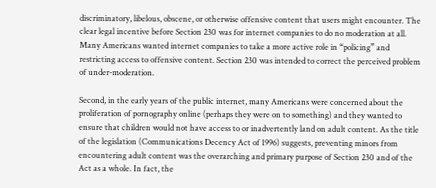discriminatory, libelous, obscene, or otherwise offensive content that users might encounter. The clear legal incentive before Section 230 was for internet companies to do no moderation at all. Many Americans wanted internet companies to take a more active role in “policing” and restricting access to offensive content. Section 230 was intended to correct the perceived problem of under-moderation.

Second, in the early years of the public internet, many Americans were concerned about the proliferation of pornography online (perhaps they were on to something) and they wanted to ensure that children would not have access to or inadvertently land on adult content. As the title of the legislation (Communications Decency Act of 1996) suggests, preventing minors from encountering adult content was the overarching and primary purpose of Section 230 and of the Act as a whole. In fact, the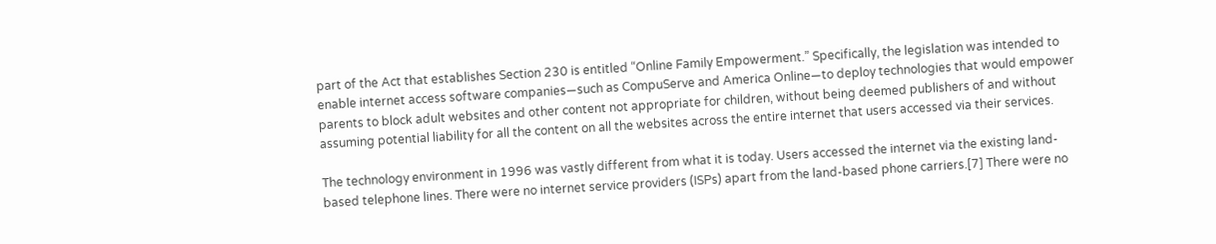part of the Act that establishes Section 230 is entitled “Online Family Empowerment.” Specifically, the legislation was intended to enable internet access software companies—such as CompuServe and America Online—to deploy technologies that would empower parents to block adult websites and other content not appropriate for children, without being deemed publishers of and without assuming potential liability for all the content on all the websites across the entire internet that users accessed via their services.

The technology environment in 1996 was vastly different from what it is today. Users accessed the internet via the existing land-based telephone lines. There were no internet service providers (ISPs) apart from the land-based phone carriers.[7] There were no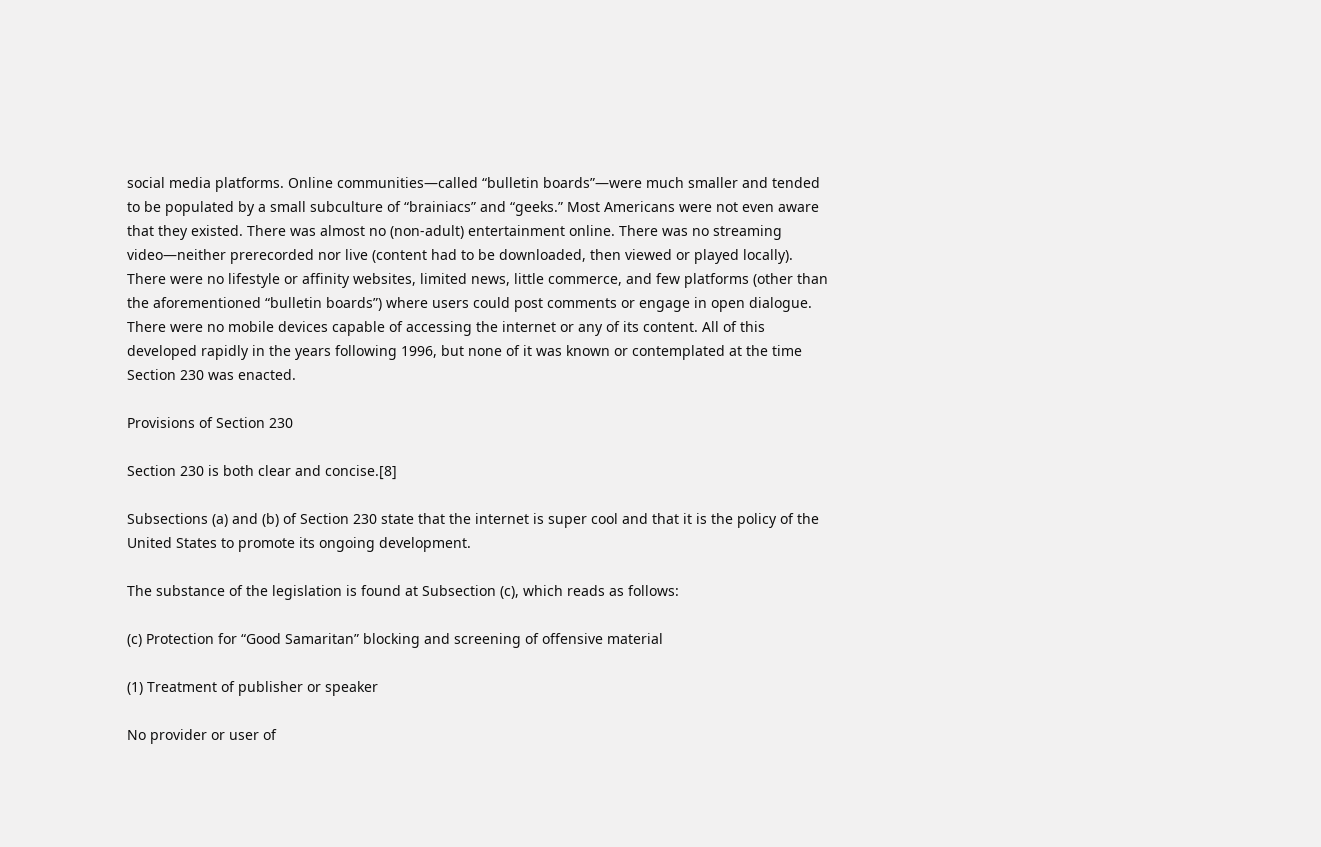social media platforms. Online communities—called “bulletin boards”—were much smaller and tended to be populated by a small subculture of “brainiacs” and “geeks.” Most Americans were not even aware that they existed. There was almost no (non-adult) entertainment online. There was no streaming video—neither prerecorded nor live (content had to be downloaded, then viewed or played locally). There were no lifestyle or affinity websites, limited news, little commerce, and few platforms (other than the aforementioned “bulletin boards”) where users could post comments or engage in open dialogue. There were no mobile devices capable of accessing the internet or any of its content. All of this developed rapidly in the years following 1996, but none of it was known or contemplated at the time Section 230 was enacted.

Provisions of Section 230

Section 230 is both clear and concise.[8]

Subsections (a) and (b) of Section 230 state that the internet is super cool and that it is the policy of the United States to promote its ongoing development.

The substance of the legislation is found at Subsection (c), which reads as follows:

(c) Protection for “Good Samaritan” blocking and screening of offensive material

(1) Treatment of publisher or speaker

No provider or user of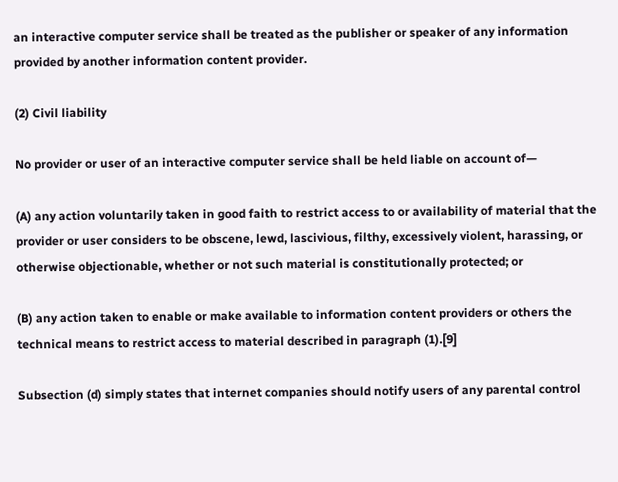an interactive computer service shall be treated as the publisher or speaker of any information provided by another information content provider.

(2) Civil liability

No provider or user of an interactive computer service shall be held liable on account of—

(A) any action voluntarily taken in good faith to restrict access to or availability of material that the provider or user considers to be obscene, lewd, lascivious, filthy, excessively violent, harassing, or otherwise objectionable, whether or not such material is constitutionally protected; or

(B) any action taken to enable or make available to information content providers or others the technical means to restrict access to material described in paragraph (1).[9]

Subsection (d) simply states that internet companies should notify users of any parental control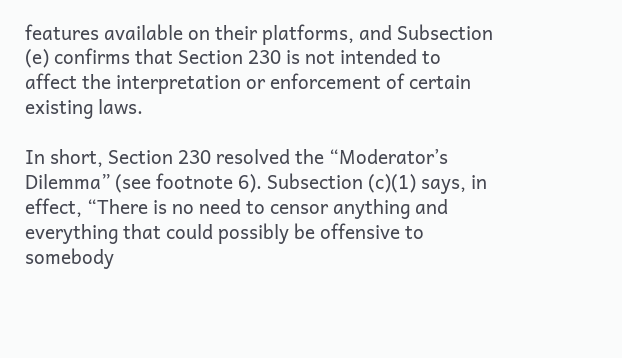features available on their platforms, and Subsection (e) confirms that Section 230 is not intended to affect the interpretation or enforcement of certain existing laws.

In short, Section 230 resolved the “Moderator’s Dilemma” (see footnote 6). Subsection (c)(1) says, in effect, “There is no need to censor anything and everything that could possibly be offensive to somebody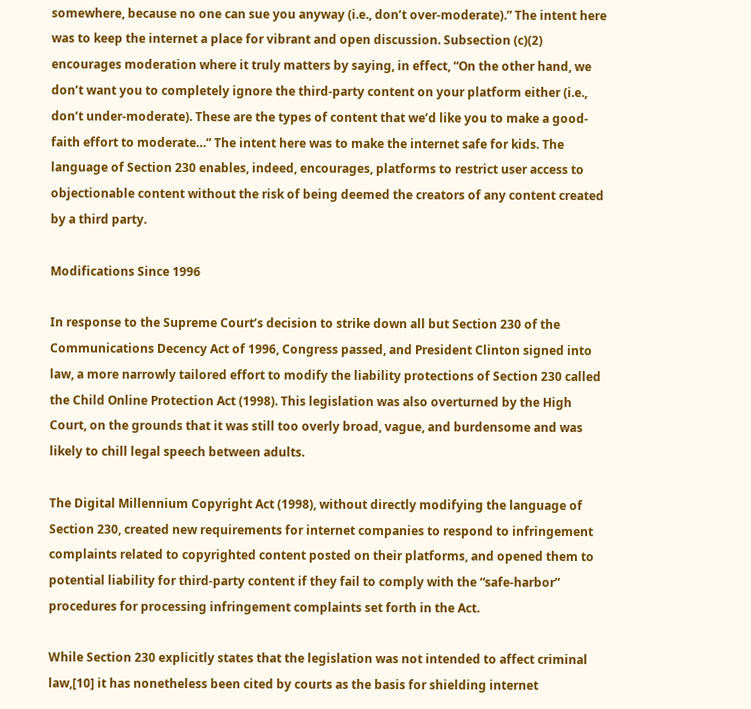somewhere, because no one can sue you anyway (i.e., don’t over-moderate).” The intent here was to keep the internet a place for vibrant and open discussion. Subsection (c)(2) encourages moderation where it truly matters by saying, in effect, “On the other hand, we don’t want you to completely ignore the third-party content on your platform either (i.e., don’t under-moderate). These are the types of content that we’d like you to make a good-faith effort to moderate…” The intent here was to make the internet safe for kids. The language of Section 230 enables, indeed, encourages, platforms to restrict user access to objectionable content without the risk of being deemed the creators of any content created by a third party.

Modifications Since 1996

In response to the Supreme Court’s decision to strike down all but Section 230 of the Communications Decency Act of 1996, Congress passed, and President Clinton signed into law, a more narrowly tailored effort to modify the liability protections of Section 230 called the Child Online Protection Act (1998). This legislation was also overturned by the High Court, on the grounds that it was still too overly broad, vague, and burdensome and was likely to chill legal speech between adults.

The Digital Millennium Copyright Act (1998), without directly modifying the language of Section 230, created new requirements for internet companies to respond to infringement complaints related to copyrighted content posted on their platforms, and opened them to potential liability for third-party content if they fail to comply with the “safe-harbor” procedures for processing infringement complaints set forth in the Act.

While Section 230 explicitly states that the legislation was not intended to affect criminal law,[10] it has nonetheless been cited by courts as the basis for shielding internet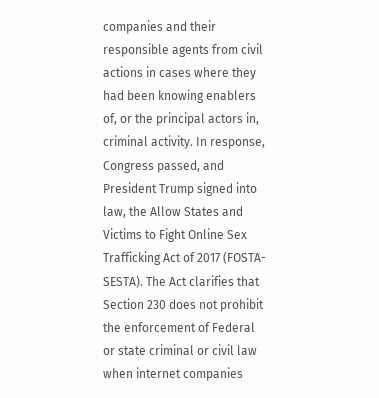companies and their responsible agents from civil actions in cases where they had been knowing enablers of, or the principal actors in, criminal activity. In response, Congress passed, and President Trump signed into law, the Allow States and Victims to Fight Online Sex Trafficking Act of 2017 (FOSTA-SESTA). The Act clarifies that Section 230 does not prohibit the enforcement of Federal or state criminal or civil law when internet companies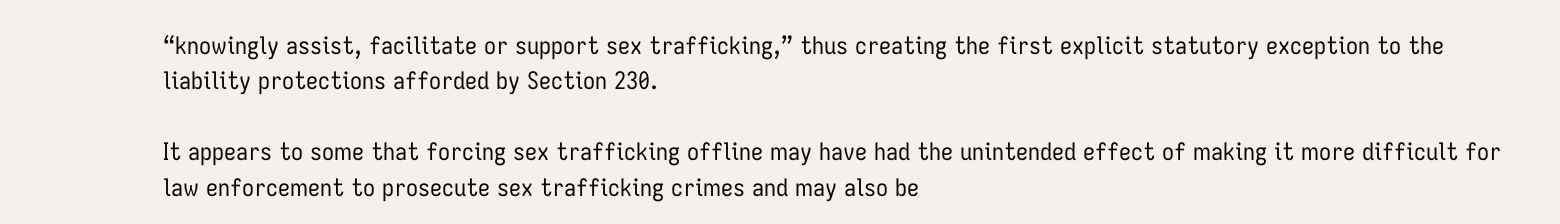“knowingly assist, facilitate or support sex trafficking,” thus creating the first explicit statutory exception to the liability protections afforded by Section 230.

It appears to some that forcing sex trafficking offline may have had the unintended effect of making it more difficult for law enforcement to prosecute sex trafficking crimes and may also be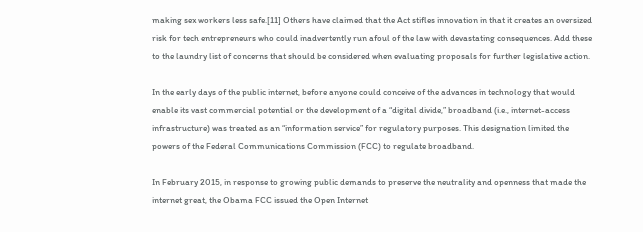making sex workers less safe.[11] Others have claimed that the Act stifles innovation in that it creates an oversized risk for tech entrepreneurs who could inadvertently run afoul of the law with devastating consequences. Add these to the laundry list of concerns that should be considered when evaluating proposals for further legislative action.

In the early days of the public internet, before anyone could conceive of the advances in technology that would enable its vast commercial potential or the development of a “digital divide,” broadband (i.e., internet-access infrastructure) was treated as an “information service” for regulatory purposes. This designation limited the powers of the Federal Communications Commission (FCC) to regulate broadband.

In February 2015, in response to growing public demands to preserve the neutrality and openness that made the internet great, the Obama FCC issued the Open Internet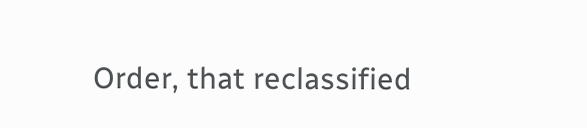Order, that reclassified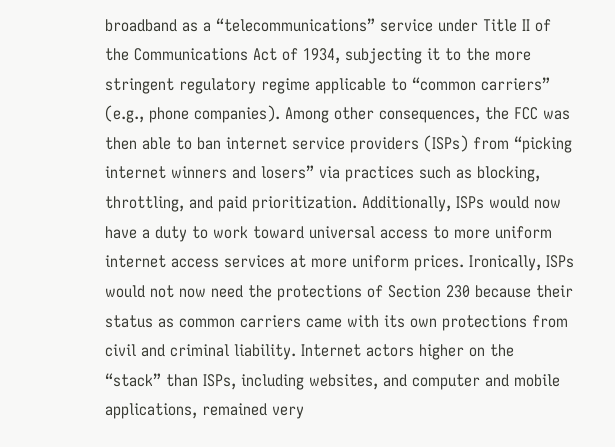broadband as a “telecommunications” service under Title II of the Communications Act of 1934, subjecting it to the more stringent regulatory regime applicable to “common carriers” (e.g., phone companies). Among other consequences, the FCC was then able to ban internet service providers (ISPs) from “picking internet winners and losers” via practices such as blocking, throttling, and paid prioritization. Additionally, ISPs would now have a duty to work toward universal access to more uniform internet access services at more uniform prices. Ironically, ISPs would not now need the protections of Section 230 because their status as common carriers came with its own protections from civil and criminal liability. Internet actors higher on the “stack” than ISPs, including websites, and computer and mobile applications, remained very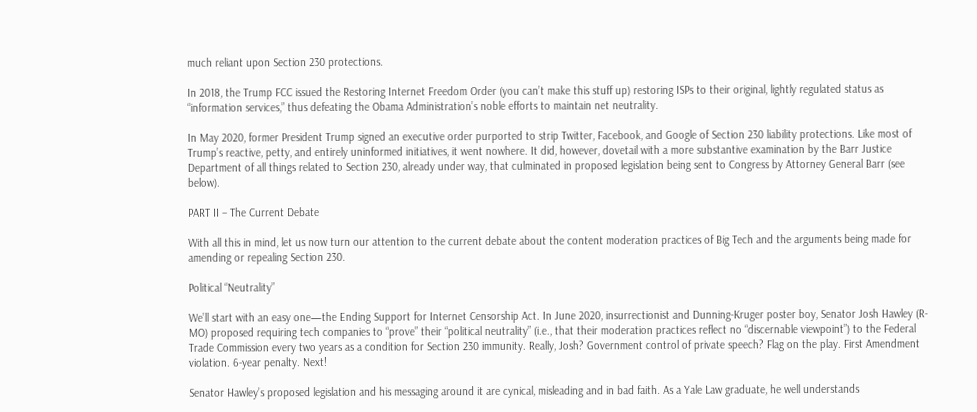much reliant upon Section 230 protections.

In 2018, the Trump FCC issued the Restoring Internet Freedom Order (you can’t make this stuff up) restoring ISPs to their original, lightly regulated status as “information services,” thus defeating the Obama Administration’s noble efforts to maintain net neutrality.

In May 2020, former President Trump signed an executive order purported to strip Twitter, Facebook, and Google of Section 230 liability protections. Like most of Trump’s reactive, petty, and entirely uninformed initiatives, it went nowhere. It did, however, dovetail with a more substantive examination by the Barr Justice Department of all things related to Section 230, already under way, that culminated in proposed legislation being sent to Congress by Attorney General Barr (see below).

PART II – The Current Debate

With all this in mind, let us now turn our attention to the current debate about the content moderation practices of Big Tech and the arguments being made for amending or repealing Section 230.

Political “Neutrality”

We’ll start with an easy one—the Ending Support for Internet Censorship Act. In June 2020, insurrectionist and Dunning-Kruger poster boy, Senator Josh Hawley (R-MO) proposed requiring tech companies to “prove” their “political neutrality” (i.e., that their moderation practices reflect no “discernable viewpoint”) to the Federal Trade Commission every two years as a condition for Section 230 immunity. Really, Josh? Government control of private speech? Flag on the play. First Amendment violation. 6-year penalty. Next!

Senator Hawley’s proposed legislation and his messaging around it are cynical, misleading and in bad faith. As a Yale Law graduate, he well understands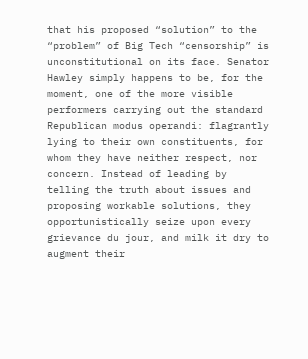that his proposed “solution” to the “problem” of Big Tech “censorship” is unconstitutional on its face. Senator Hawley simply happens to be, for the moment, one of the more visible performers carrying out the standard Republican modus operandi: flagrantly lying to their own constituents, for whom they have neither respect, nor concern. Instead of leading by telling the truth about issues and proposing workable solutions, they opportunistically seize upon every grievance du jour, and milk it dry to augment their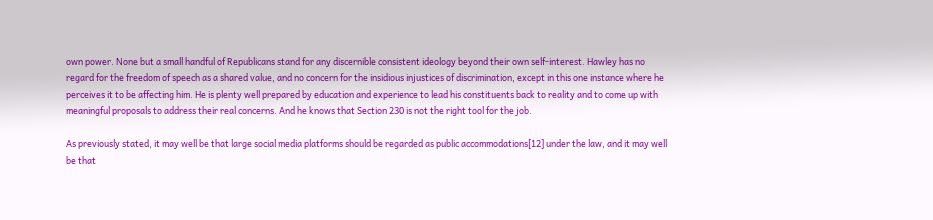own power. None but a small handful of Republicans stand for any discernible consistent ideology beyond their own self-interest. Hawley has no regard for the freedom of speech as a shared value, and no concern for the insidious injustices of discrimination, except in this one instance where he perceives it to be affecting him. He is plenty well prepared by education and experience to lead his constituents back to reality and to come up with meaningful proposals to address their real concerns. And he knows that Section 230 is not the right tool for the job.

As previously stated, it may well be that large social media platforms should be regarded as public accommodations[12] under the law, and it may well be that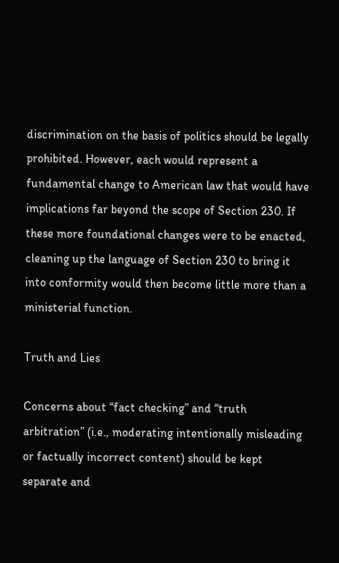discrimination on the basis of politics should be legally prohibited. However, each would represent a fundamental change to American law that would have implications far beyond the scope of Section 230. If these more foundational changes were to be enacted, cleaning up the language of Section 230 to bring it into conformity would then become little more than a ministerial function.

Truth and Lies

Concerns about “fact checking” and “truth arbitration” (i.e., moderating intentionally misleading or factually incorrect content) should be kept separate and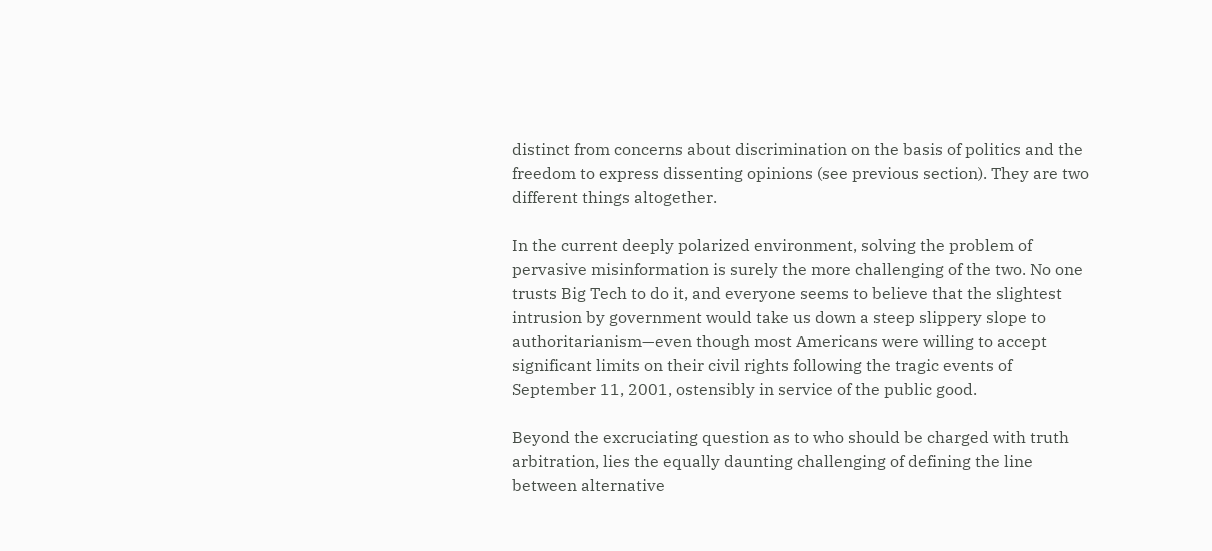distinct from concerns about discrimination on the basis of politics and the freedom to express dissenting opinions (see previous section). They are two different things altogether.

In the current deeply polarized environment, solving the problem of pervasive misinformation is surely the more challenging of the two. No one trusts Big Tech to do it, and everyone seems to believe that the slightest intrusion by government would take us down a steep slippery slope to authoritarianism—even though most Americans were willing to accept significant limits on their civil rights following the tragic events of September 11, 2001, ostensibly in service of the public good.

Beyond the excruciating question as to who should be charged with truth arbitration, lies the equally daunting challenging of defining the line between alternative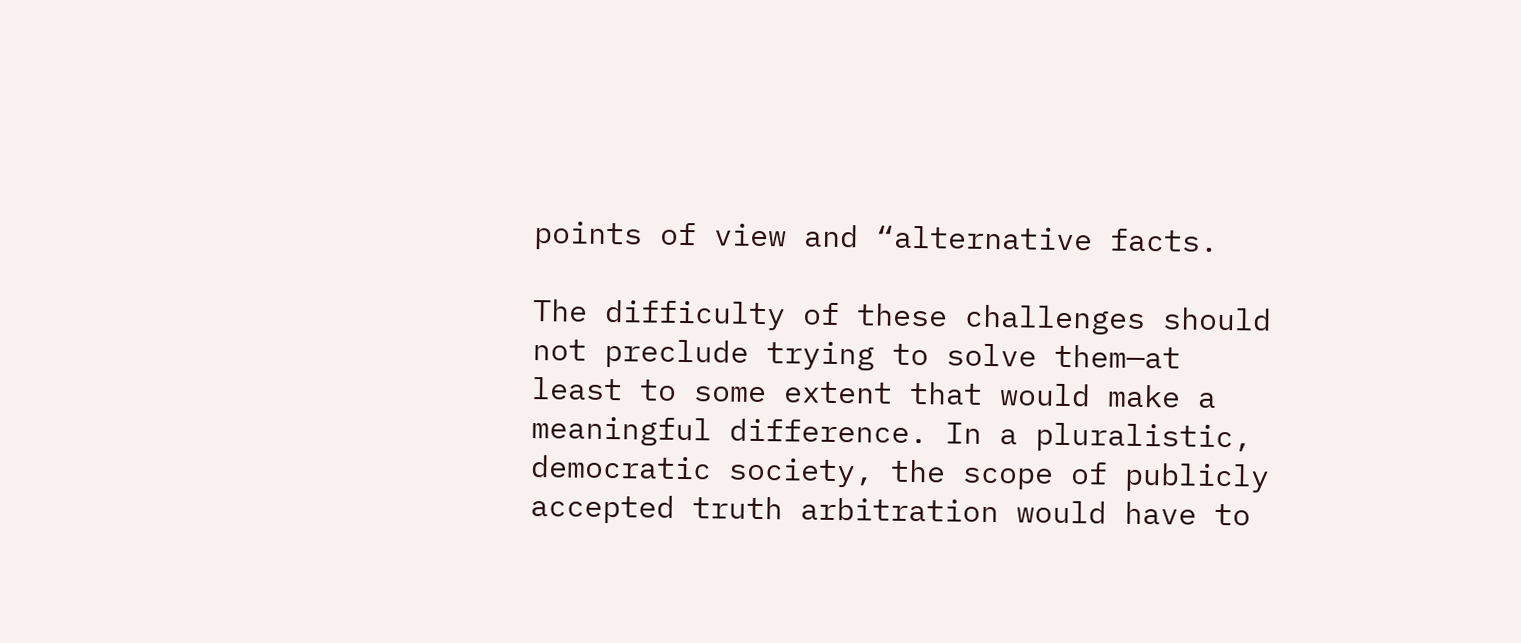points of view and “alternative facts.

The difficulty of these challenges should not preclude trying to solve them—at least to some extent that would make a meaningful difference. In a pluralistic, democratic society, the scope of publicly accepted truth arbitration would have to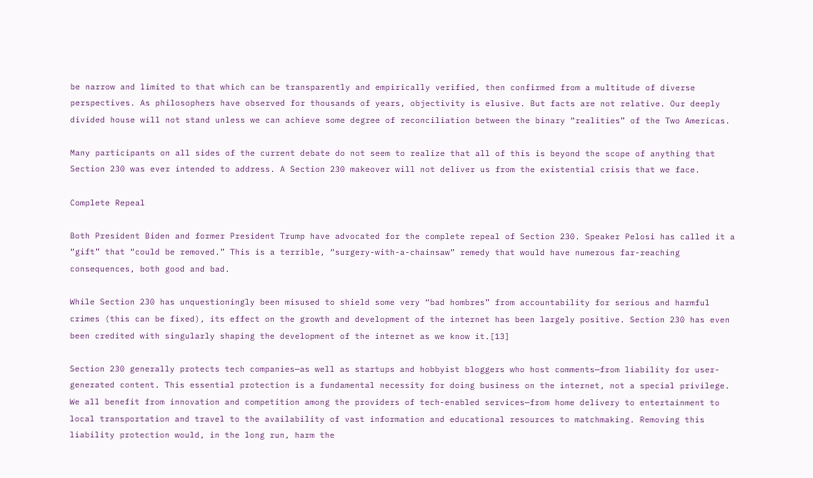be narrow and limited to that which can be transparently and empirically verified, then confirmed from a multitude of diverse perspectives. As philosophers have observed for thousands of years, objectivity is elusive. But facts are not relative. Our deeply divided house will not stand unless we can achieve some degree of reconciliation between the binary “realities” of the Two Americas.

Many participants on all sides of the current debate do not seem to realize that all of this is beyond the scope of anything that Section 230 was ever intended to address. A Section 230 makeover will not deliver us from the existential crisis that we face.

Complete Repeal

Both President Biden and former President Trump have advocated for the complete repeal of Section 230. Speaker Pelosi has called it a “gift” that “could be removed.” This is a terrible, “surgery-with-a-chainsaw” remedy that would have numerous far-reaching consequences, both good and bad.

While Section 230 has unquestioningly been misused to shield some very “bad hombres” from accountability for serious and harmful crimes (this can be fixed), its effect on the growth and development of the internet has been largely positive. Section 230 has even been credited with singularly shaping the development of the internet as we know it.[13]

Section 230 generally protects tech companies—as well as startups and hobbyist bloggers who host comments—from liability for user-generated content. This essential protection is a fundamental necessity for doing business on the internet, not a special privilege. We all benefit from innovation and competition among the providers of tech-enabled services—from home delivery to entertainment to local transportation and travel to the availability of vast information and educational resources to matchmaking. Removing this liability protection would, in the long run, harm the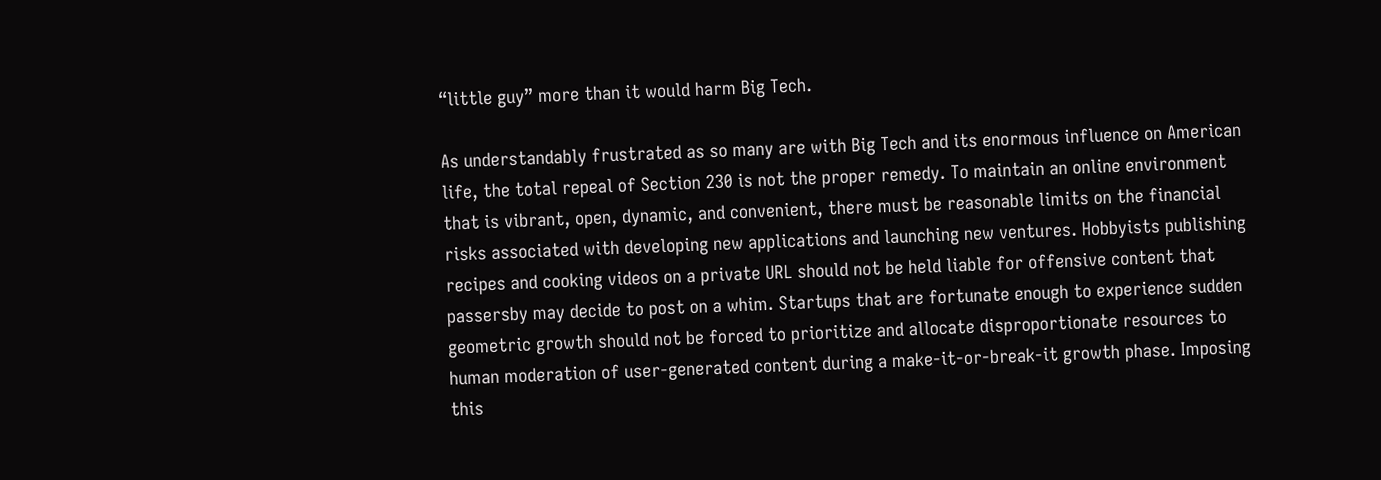“little guy” more than it would harm Big Tech.

As understandably frustrated as so many are with Big Tech and its enormous influence on American life, the total repeal of Section 230 is not the proper remedy. To maintain an online environment that is vibrant, open, dynamic, and convenient, there must be reasonable limits on the financial risks associated with developing new applications and launching new ventures. Hobbyists publishing recipes and cooking videos on a private URL should not be held liable for offensive content that passersby may decide to post on a whim. Startups that are fortunate enough to experience sudden geometric growth should not be forced to prioritize and allocate disproportionate resources to human moderation of user-generated content during a make-it-or-break-it growth phase. Imposing this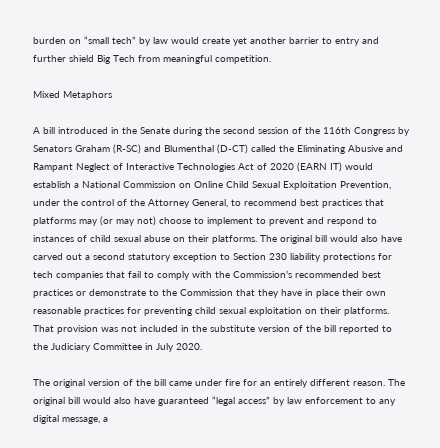burden on “small tech” by law would create yet another barrier to entry and further shield Big Tech from meaningful competition.

Mixed Metaphors

A bill introduced in the Senate during the second session of the 116th Congress by Senators Graham (R-SC) and Blumenthal (D-CT) called the Eliminating Abusive and Rampant Neglect of Interactive Technologies Act of 2020 (EARN IT) would establish a National Commission on Online Child Sexual Exploitation Prevention, under the control of the Attorney General, to recommend best practices that platforms may (or may not) choose to implement to prevent and respond to instances of child sexual abuse on their platforms. The original bill would also have carved out a second statutory exception to Section 230 liability protections for tech companies that fail to comply with the Commission’s recommended best practices or demonstrate to the Commission that they have in place their own reasonable practices for preventing child sexual exploitation on their platforms. That provision was not included in the substitute version of the bill reported to the Judiciary Committee in July 2020.

The original version of the bill came under fire for an entirely different reason. The original bill would also have guaranteed “legal access” by law enforcement to any digital message, a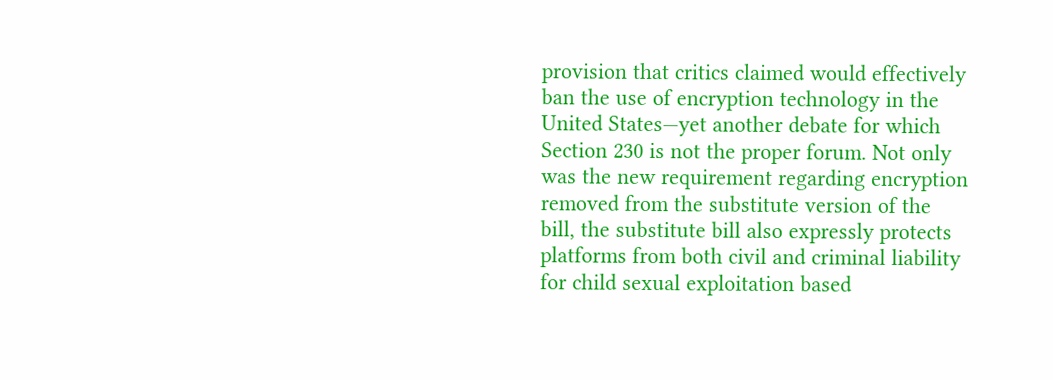provision that critics claimed would effectively ban the use of encryption technology in the United States—yet another debate for which Section 230 is not the proper forum. Not only was the new requirement regarding encryption removed from the substitute version of the bill, the substitute bill also expressly protects platforms from both civil and criminal liability for child sexual exploitation based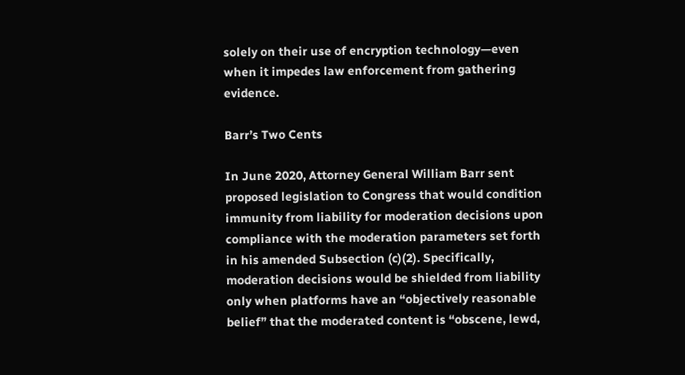solely on their use of encryption technology—even when it impedes law enforcement from gathering evidence.

Barr’s Two Cents

In June 2020, Attorney General William Barr sent proposed legislation to Congress that would condition immunity from liability for moderation decisions upon compliance with the moderation parameters set forth in his amended Subsection (c)(2). Specifically, moderation decisions would be shielded from liability only when platforms have an “objectively reasonable belief” that the moderated content is “obscene, lewd,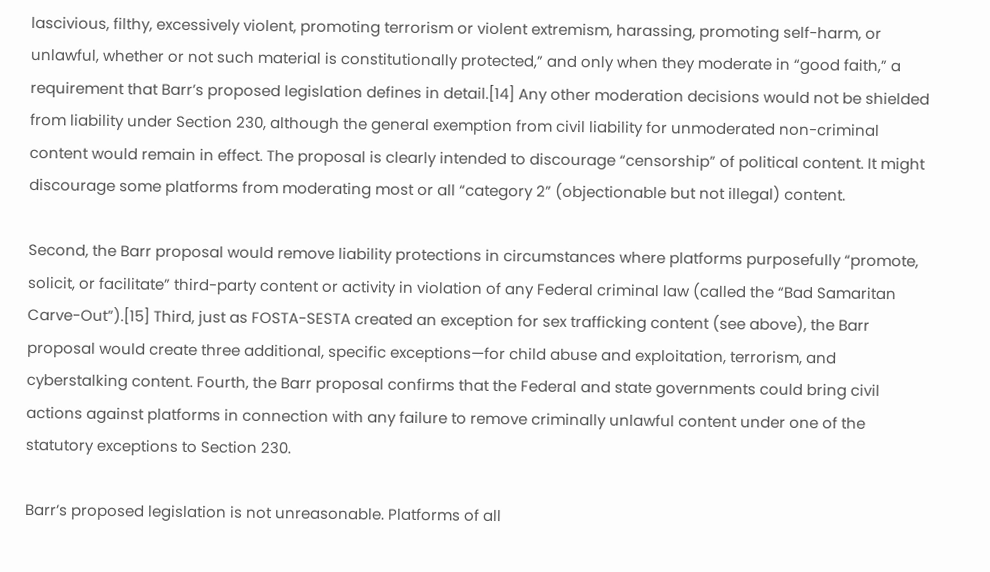lascivious, filthy, excessively violent, promoting terrorism or violent extremism, harassing, promoting self-harm, or unlawful, whether or not such material is constitutionally protected,” and only when they moderate in “good faith,” a requirement that Barr’s proposed legislation defines in detail.[14] Any other moderation decisions would not be shielded from liability under Section 230, although the general exemption from civil liability for unmoderated non-criminal content would remain in effect. The proposal is clearly intended to discourage “censorship” of political content. It might discourage some platforms from moderating most or all “category 2” (objectionable but not illegal) content.

Second, the Barr proposal would remove liability protections in circumstances where platforms purposefully “promote, solicit, or facilitate” third-party content or activity in violation of any Federal criminal law (called the “Bad Samaritan Carve-Out”).[15] Third, just as FOSTA-SESTA created an exception for sex trafficking content (see above), the Barr proposal would create three additional, specific exceptions—for child abuse and exploitation, terrorism, and cyberstalking content. Fourth, the Barr proposal confirms that the Federal and state governments could bring civil actions against platforms in connection with any failure to remove criminally unlawful content under one of the statutory exceptions to Section 230.

Barr’s proposed legislation is not unreasonable. Platforms of all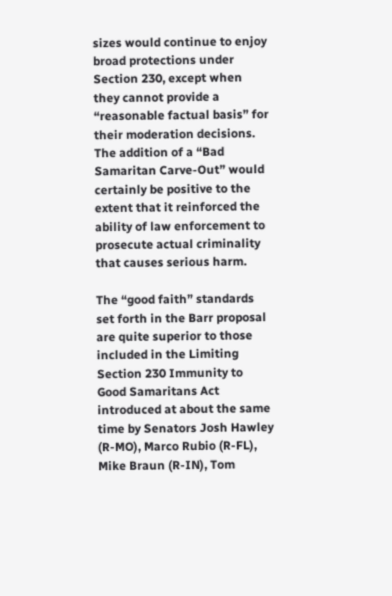sizes would continue to enjoy broad protections under Section 230, except when they cannot provide a “reasonable factual basis” for their moderation decisions. The addition of a “Bad Samaritan Carve-Out” would certainly be positive to the extent that it reinforced the ability of law enforcement to prosecute actual criminality that causes serious harm.

The “good faith” standards set forth in the Barr proposal are quite superior to those included in the Limiting Section 230 Immunity to Good Samaritans Act introduced at about the same time by Senators Josh Hawley (R-MO), Marco Rubio (R-FL), Mike Braun (R-IN), Tom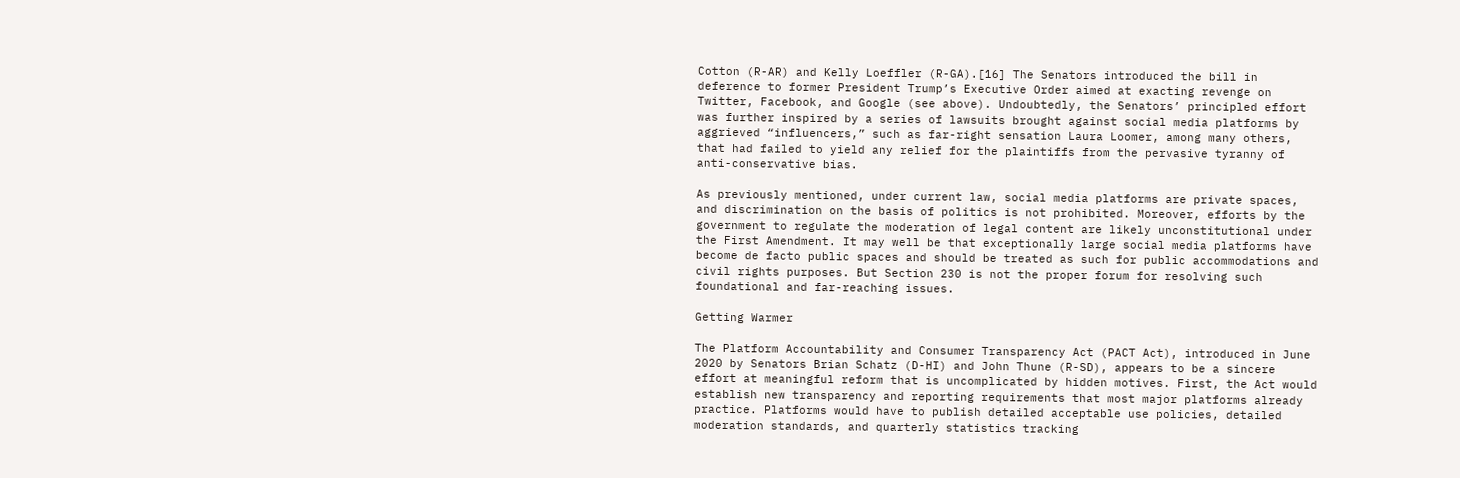Cotton (R-AR) and Kelly Loeffler (R-GA).[16] The Senators introduced the bill in deference to former President Trump’s Executive Order aimed at exacting revenge on Twitter, Facebook, and Google (see above). Undoubtedly, the Senators’ principled effort was further inspired by a series of lawsuits brought against social media platforms by aggrieved “influencers,” such as far-right sensation Laura Loomer, among many others, that had failed to yield any relief for the plaintiffs from the pervasive tyranny of anti-conservative bias.

As previously mentioned, under current law, social media platforms are private spaces, and discrimination on the basis of politics is not prohibited. Moreover, efforts by the government to regulate the moderation of legal content are likely unconstitutional under the First Amendment. It may well be that exceptionally large social media platforms have become de facto public spaces and should be treated as such for public accommodations and civil rights purposes. But Section 230 is not the proper forum for resolving such foundational and far-reaching issues.

Getting Warmer

The Platform Accountability and Consumer Transparency Act (PACT Act), introduced in June 2020 by Senators Brian Schatz (D-HI) and John Thune (R-SD), appears to be a sincere effort at meaningful reform that is uncomplicated by hidden motives. First, the Act would establish new transparency and reporting requirements that most major platforms already practice. Platforms would have to publish detailed acceptable use policies, detailed moderation standards, and quarterly statistics tracking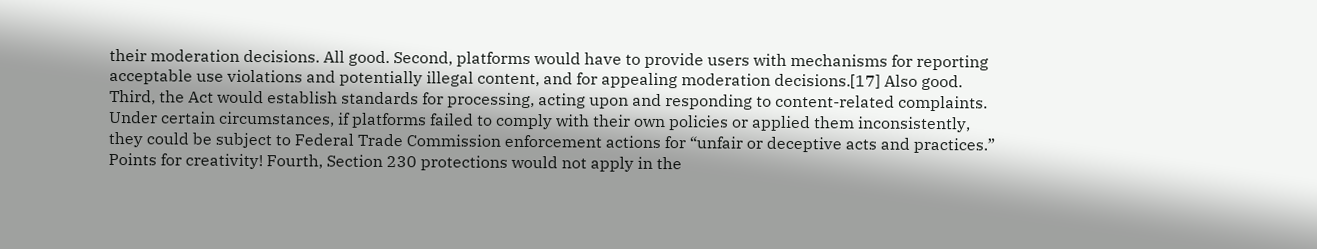their moderation decisions. All good. Second, platforms would have to provide users with mechanisms for reporting acceptable use violations and potentially illegal content, and for appealing moderation decisions.[17] Also good. Third, the Act would establish standards for processing, acting upon and responding to content-related complaints. Under certain circumstances, if platforms failed to comply with their own policies or applied them inconsistently, they could be subject to Federal Trade Commission enforcement actions for “unfair or deceptive acts and practices.” Points for creativity! Fourth, Section 230 protections would not apply in the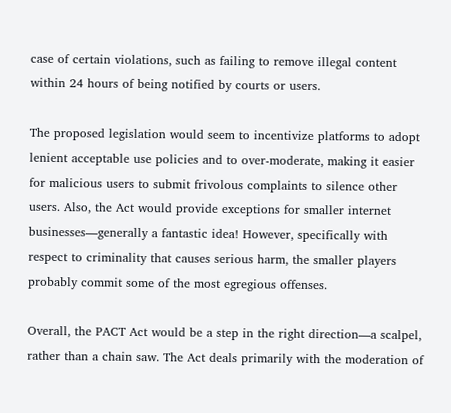case of certain violations, such as failing to remove illegal content within 24 hours of being notified by courts or users.

The proposed legislation would seem to incentivize platforms to adopt lenient acceptable use policies and to over-moderate, making it easier for malicious users to submit frivolous complaints to silence other users. Also, the Act would provide exceptions for smaller internet businesses—generally a fantastic idea! However, specifically with respect to criminality that causes serious harm, the smaller players probably commit some of the most egregious offenses.

Overall, the PACT Act would be a step in the right direction—a scalpel, rather than a chain saw. The Act deals primarily with the moderation of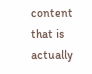content that is actually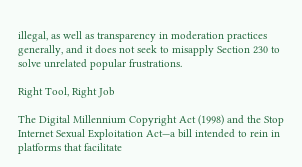illegal, as well as transparency in moderation practices generally, and it does not seek to misapply Section 230 to solve unrelated popular frustrations.

Right Tool, Right Job

The Digital Millennium Copyright Act (1998) and the Stop Internet Sexual Exploitation Act—a bill intended to rein in platforms that facilitate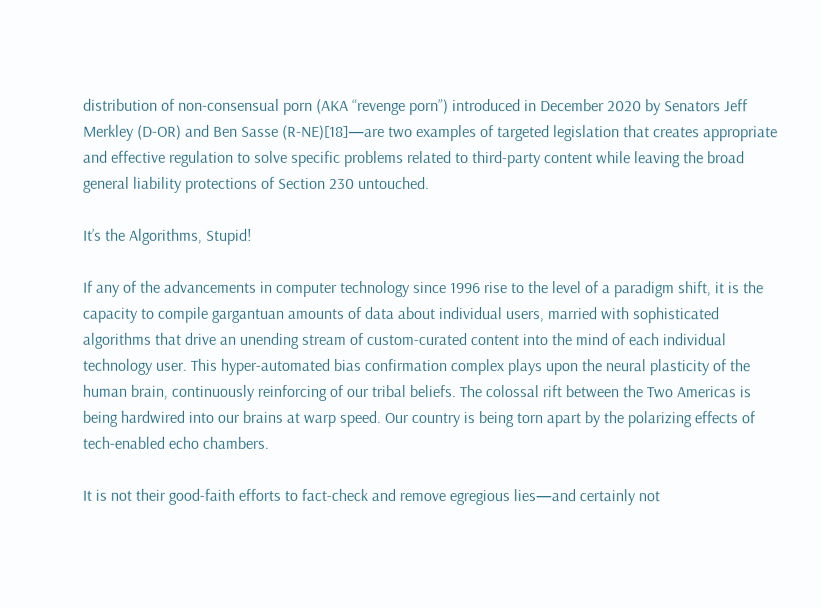distribution of non-consensual porn (AKA “revenge porn”) introduced in December 2020 by Senators Jeff Merkley (D-OR) and Ben Sasse (R-NE)[18]—are two examples of targeted legislation that creates appropriate and effective regulation to solve specific problems related to third-party content while leaving the broad general liability protections of Section 230 untouched.

It’s the Algorithms, Stupid!

If any of the advancements in computer technology since 1996 rise to the level of a paradigm shift, it is the capacity to compile gargantuan amounts of data about individual users, married with sophisticated algorithms that drive an unending stream of custom-curated content into the mind of each individual technology user. This hyper-automated bias confirmation complex plays upon the neural plasticity of the human brain, continuously reinforcing of our tribal beliefs. The colossal rift between the Two Americas is being hardwired into our brains at warp speed. Our country is being torn apart by the polarizing effects of tech-enabled echo chambers.

It is not their good-faith efforts to fact-check and remove egregious lies—and certainly not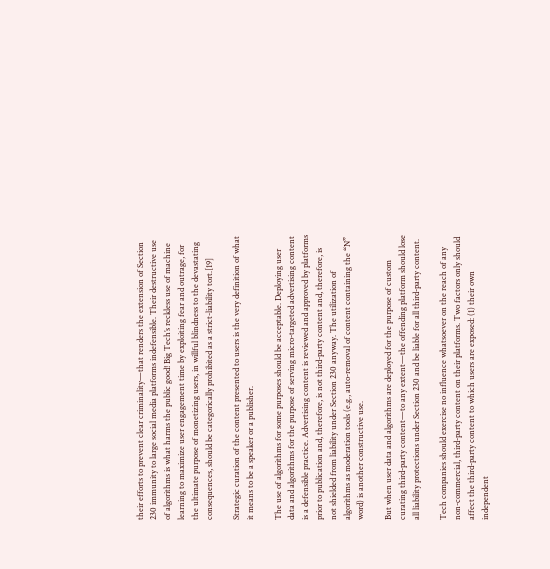their efforts to prevent clear criminality—that renders the extension of Section 230 immunity to large social media platforms indefensible. Their destructive use of algorithms is what harms the public good! Big Tech’s reckless use of machine learning to maximize user engagement time by exploiting fear and outrage, for the ultimate purpose of monetizing users, in willful blindness to the devastating consequences, should be categorically prohibited as a strict-liability tort.[19]

Strategic curation of the content presented to users is the very definition of what it means to be a speaker or a publisher.

The use of algorithms for some purposes should be acceptable. Deploying user data and algorithms for the purpose of serving micro-targeted advertising content is a defensible practice. Advertising content is reviewed and approved by platforms prior to publication and, therefore, is not third-party content and, therefore, is not shielded from liability under Section 230 anyway. The utilization of algorithms as moderation tools (e.g., auto-removal of content containing the “N” word) is another constructive use.

But when user data and algorithms are deployed for the purpose of custom curating third-party content—to any extent—the offending platform should lose all liability protections under Section 230 and be liable for all third-party content.

Tech companies should exercise no influence whatsoever on the reach of any non-commercial, third-party content on their platforms. Two factors only should affect the third-party content to which users are exposed: (1) their own independent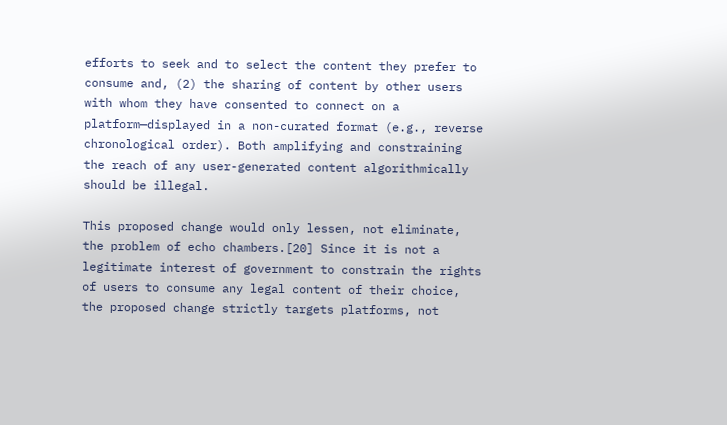efforts to seek and to select the content they prefer to consume and, (2) the sharing of content by other users with whom they have consented to connect on a platform—displayed in a non-curated format (e.g., reverse chronological order). Both amplifying and constraining the reach of any user-generated content algorithmically should be illegal.

This proposed change would only lessen, not eliminate, the problem of echo chambers.[20] Since it is not a legitimate interest of government to constrain the rights of users to consume any legal content of their choice, the proposed change strictly targets platforms, not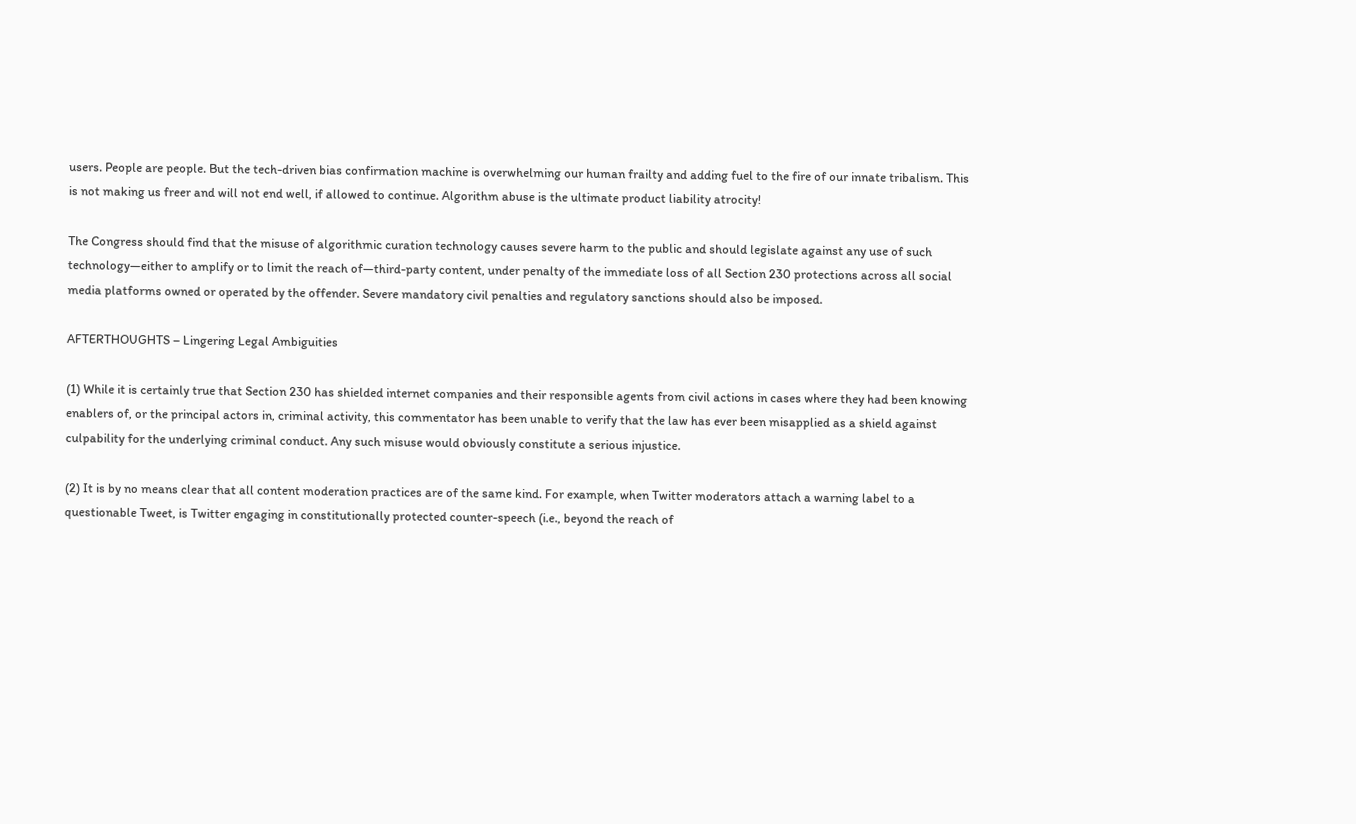users. People are people. But the tech-driven bias confirmation machine is overwhelming our human frailty and adding fuel to the fire of our innate tribalism. This is not making us freer and will not end well, if allowed to continue. Algorithm abuse is the ultimate product liability atrocity!

The Congress should find that the misuse of algorithmic curation technology causes severe harm to the public and should legislate against any use of such technology—either to amplify or to limit the reach of—third-party content, under penalty of the immediate loss of all Section 230 protections across all social media platforms owned or operated by the offender. Severe mandatory civil penalties and regulatory sanctions should also be imposed.

AFTERTHOUGHTS – Lingering Legal Ambiguities

(1) While it is certainly true that Section 230 has shielded internet companies and their responsible agents from civil actions in cases where they had been knowing enablers of, or the principal actors in, criminal activity, this commentator has been unable to verify that the law has ever been misapplied as a shield against culpability for the underlying criminal conduct. Any such misuse would obviously constitute a serious injustice.

(2) It is by no means clear that all content moderation practices are of the same kind. For example, when Twitter moderators attach a warning label to a questionable Tweet, is Twitter engaging in constitutionally protected counter-speech (i.e., beyond the reach of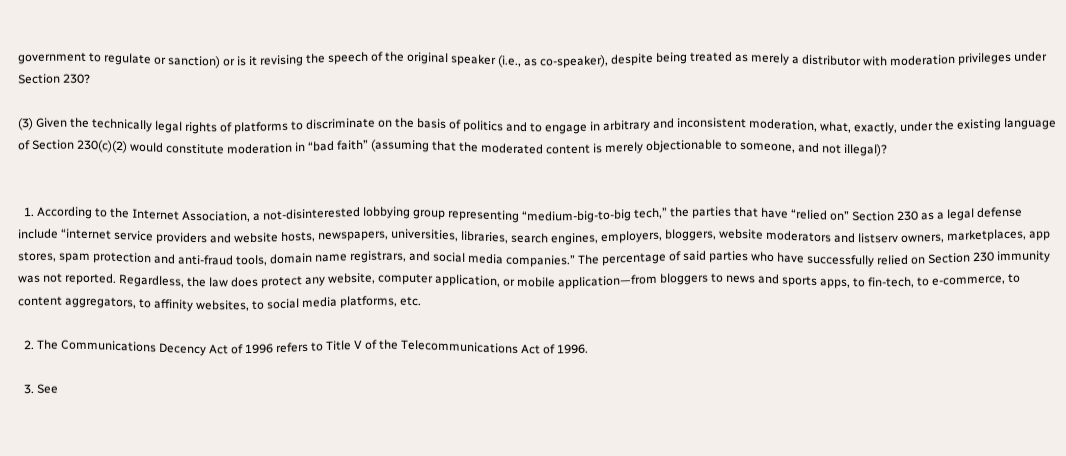government to regulate or sanction) or is it revising the speech of the original speaker (i.e., as co-speaker), despite being treated as merely a distributor with moderation privileges under Section 230?

(3) Given the technically legal rights of platforms to discriminate on the basis of politics and to engage in arbitrary and inconsistent moderation, what, exactly, under the existing language of Section 230(c)(2) would constitute moderation in “bad faith” (assuming that the moderated content is merely objectionable to someone, and not illegal)?


  1. According to the Internet Association, a not-disinterested lobbying group representing “medium-big-to-big tech,” the parties that have “relied on” Section 230 as a legal defense include “internet service providers and website hosts, newspapers, universities, libraries, search engines, employers, bloggers, website moderators and listserv owners, marketplaces, app stores, spam protection and anti-fraud tools, domain name registrars, and social media companies.” The percentage of said parties who have successfully relied on Section 230 immunity was not reported. Regardless, the law does protect any website, computer application, or mobile application—from bloggers to news and sports apps, to fin-tech, to e-commerce, to content aggregators, to affinity websites, to social media platforms, etc.

  2. The Communications Decency Act of 1996 refers to Title V of the Telecommunications Act of 1996.

  3. See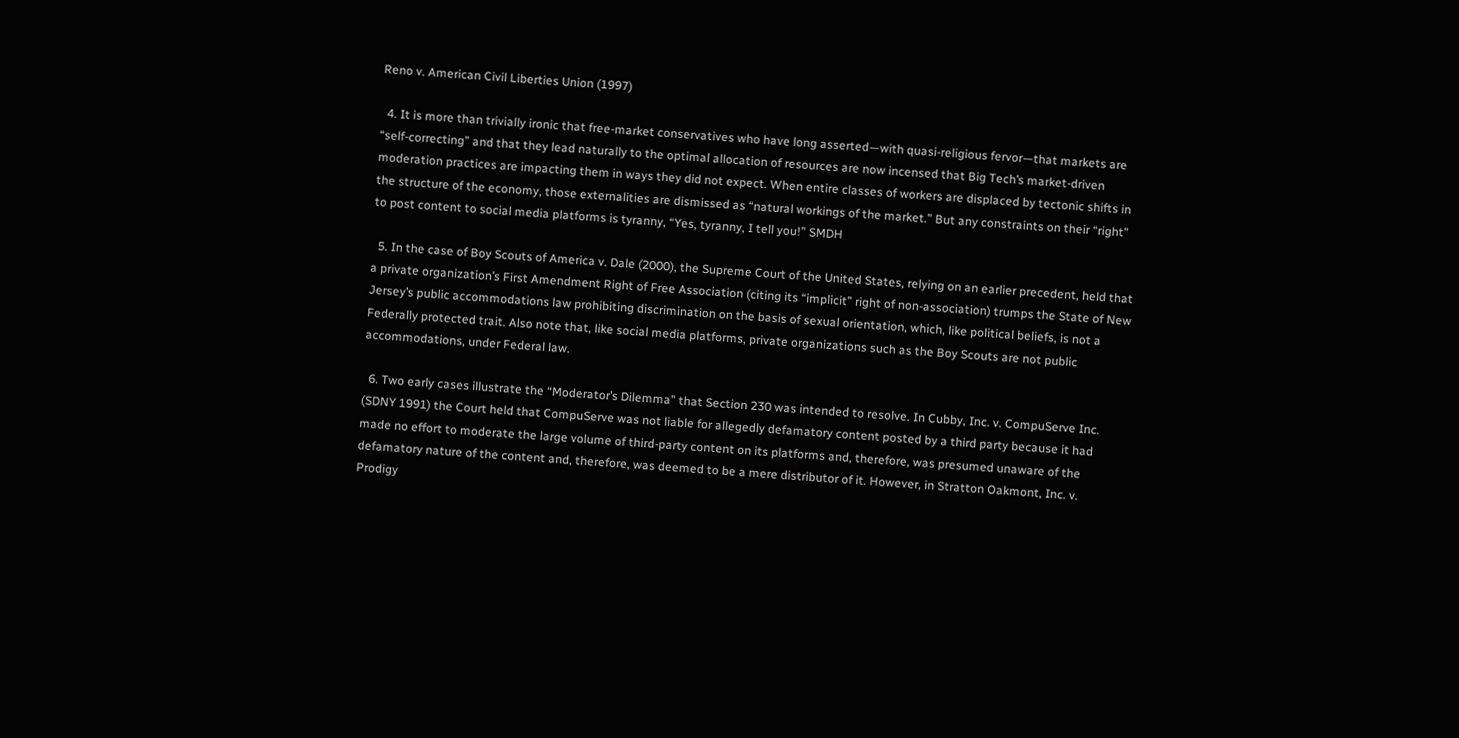Reno v. American Civil Liberties Union (1997)

  4. It is more than trivially ironic that free-market conservatives who have long asserted—with quasi-religious fervor—that markets are “self-correcting” and that they lead naturally to the optimal allocation of resources are now incensed that Big Tech’s market-driven moderation practices are impacting them in ways they did not expect. When entire classes of workers are displaced by tectonic shifts in the structure of the economy, those externalities are dismissed as “natural workings of the market.” But any constraints on their “right” to post content to social media platforms is tyranny, “Yes, tyranny, I tell you!” SMDH

  5. In the case of Boy Scouts of America v. Dale (2000), the Supreme Court of the United States, relying on an earlier precedent, held that a private organization’s First Amendment Right of Free Association (citing its “implicit” right of non-association) trumps the State of New Jersey’s public accommodations law prohibiting discrimination on the basis of sexual orientation, which, like political beliefs, is not a Federally protected trait. Also note that, like social media platforms, private organizations such as the Boy Scouts are not public accommodations, under Federal law.

  6. Two early cases illustrate the “Moderator’s Dilemma” that Section 230 was intended to resolve. In Cubby, Inc. v. CompuServe Inc. (SDNY 1991) the Court held that CompuServe was not liable for allegedly defamatory content posted by a third party because it had made no effort to moderate the large volume of third-party content on its platforms and, therefore, was presumed unaware of the defamatory nature of the content and, therefore, was deemed to be a mere distributor of it. However, in Stratton Oakmont, Inc. v. Prodigy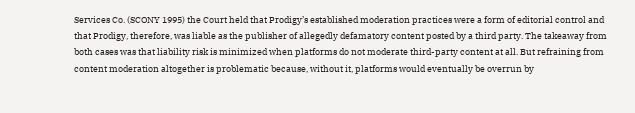Services Co. (SCONY 1995) the Court held that Prodigy’s established moderation practices were a form of editorial control and that Prodigy, therefore, was liable as the publisher of allegedly defamatory content posted by a third party. The takeaway from both cases was that liability risk is minimized when platforms do not moderate third-party content at all. But refraining from content moderation altogether is problematic because, without it, platforms would eventually be overrun by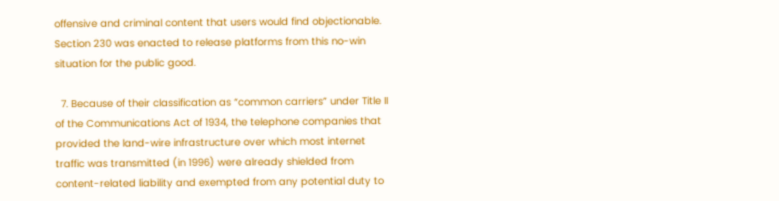offensive and criminal content that users would find objectionable. Section 230 was enacted to release platforms from this no-win situation for the public good.

  7. Because of their classification as “common carriers” under Title II of the Communications Act of 1934, the telephone companies that provided the land-wire infrastructure over which most internet traffic was transmitted (in 1996) were already shielded from content-related liability and exempted from any potential duty to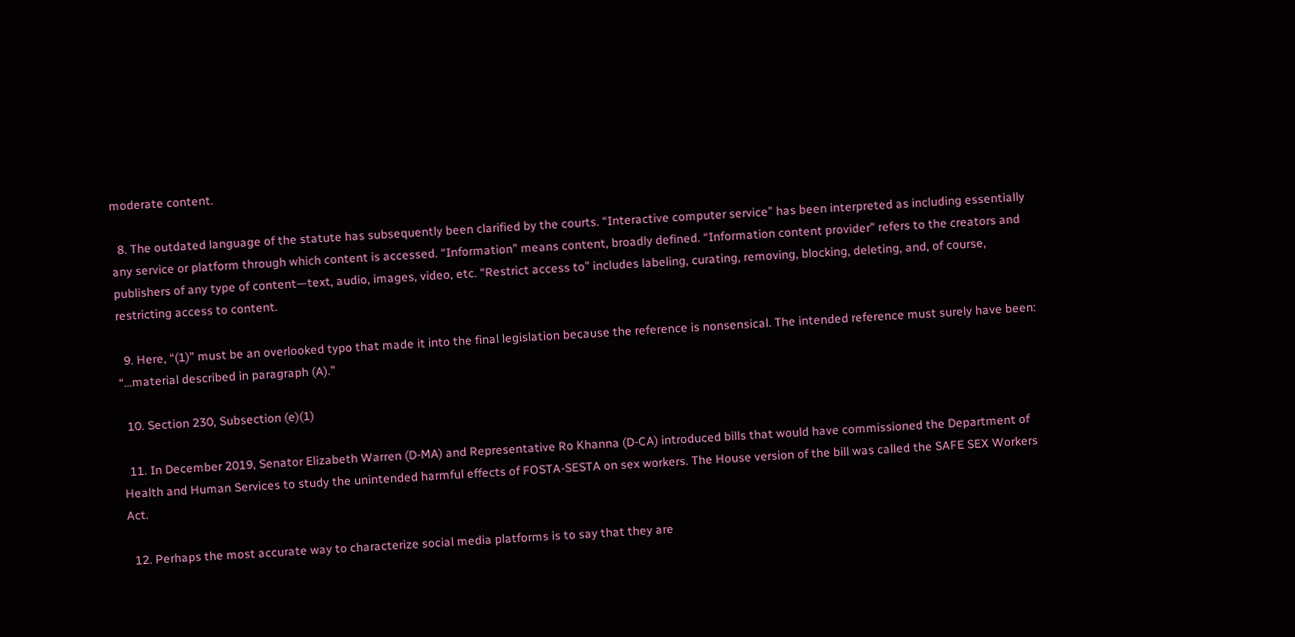moderate content.

  8. The outdated language of the statute has subsequently been clarified by the courts. “Interactive computer service” has been interpreted as including essentially any service or platform through which content is accessed. “Information” means content, broadly defined. “Information content provider” refers to the creators and publishers of any type of content—text, audio, images, video, etc. “Restrict access to” includes labeling, curating, removing, blocking, deleting, and, of course, restricting access to content.

  9. Here, “(1)” must be an overlooked typo that made it into the final legislation because the reference is nonsensical. The intended reference must surely have been: “…material described in paragraph (A).”

  10. Section 230, Subsection (e)(1)

  11. In December 2019, Senator Elizabeth Warren (D-MA) and Representative Ro Khanna (D-CA) introduced bills that would have commissioned the Department of Health and Human Services to study the unintended harmful effects of FOSTA-SESTA on sex workers. The House version of the bill was called the SAFE SEX Workers Act.

  12. Perhaps the most accurate way to characterize social media platforms is to say that they are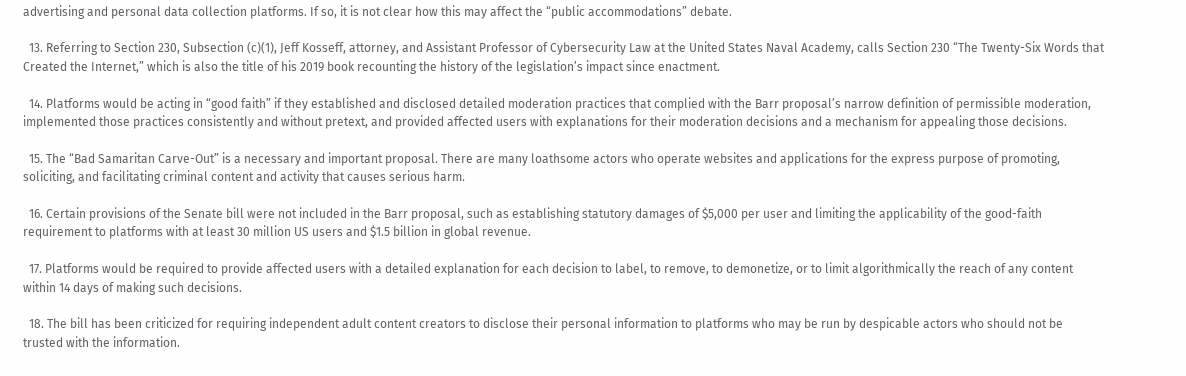advertising and personal data collection platforms. If so, it is not clear how this may affect the “public accommodations” debate.

  13. Referring to Section 230, Subsection (c)(1), Jeff Kosseff, attorney, and Assistant Professor of Cybersecurity Law at the United States Naval Academy, calls Section 230 “The Twenty-Six Words that Created the Internet,” which is also the title of his 2019 book recounting the history of the legislation’s impact since enactment.

  14. Platforms would be acting in “good faith” if they established and disclosed detailed moderation practices that complied with the Barr proposal’s narrow definition of permissible moderation, implemented those practices consistently and without pretext, and provided affected users with explanations for their moderation decisions and a mechanism for appealing those decisions.

  15. The “Bad Samaritan Carve-Out” is a necessary and important proposal. There are many loathsome actors who operate websites and applications for the express purpose of promoting, soliciting, and facilitating criminal content and activity that causes serious harm.

  16. Certain provisions of the Senate bill were not included in the Barr proposal, such as establishing statutory damages of $5,000 per user and limiting the applicability of the good-faith requirement to platforms with at least 30 million US users and $1.5 billion in global revenue.

  17. Platforms would be required to provide affected users with a detailed explanation for each decision to label, to remove, to demonetize, or to limit algorithmically the reach of any content within 14 days of making such decisions.

  18. The bill has been criticized for requiring independent adult content creators to disclose their personal information to platforms who may be run by despicable actors who should not be trusted with the information.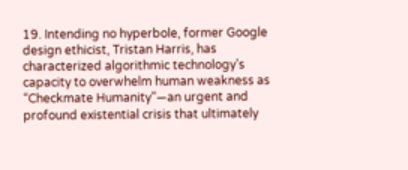19. Intending no hyperbole, former Google design ethicist, Tristan Harris, has characterized algorithmic technology’s capacity to overwhelm human weakness as “Checkmate Humanity”—an urgent and profound existential crisis that ultimately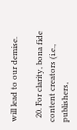will lead to our demise.

  20. For clarity, bona fide content creators (i.e., publishers,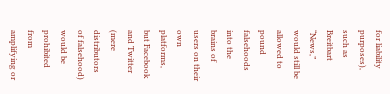for liability purposes), such as Breitbart “News,” would still be allowed to pound falsehoods into the brains of users on their own platforms, but Facebook and Twitter (mere distributors of falsehood) would be prohibited from amplifying or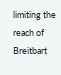limiting the reach of Breitbart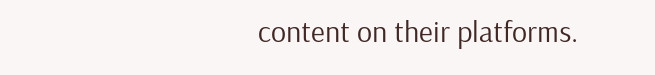content on their platforms.